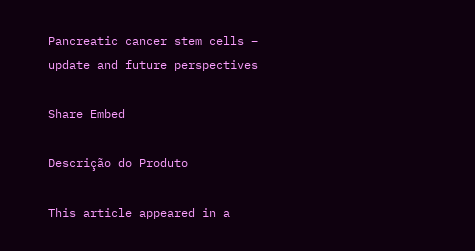Pancreatic cancer stem cells – update and future perspectives

Share Embed

Descrição do Produto

This article appeared in a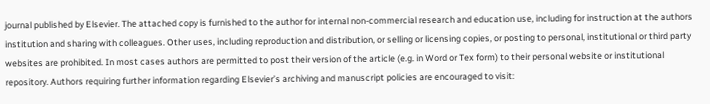journal published by Elsevier. The attached copy is furnished to the author for internal non-commercial research and education use, including for instruction at the authors institution and sharing with colleagues. Other uses, including reproduction and distribution, or selling or licensing copies, or posting to personal, institutional or third party websites are prohibited. In most cases authors are permitted to post their version of the article (e.g. in Word or Tex form) to their personal website or institutional repository. Authors requiring further information regarding Elsevier’s archiving and manuscript policies are encouraged to visit: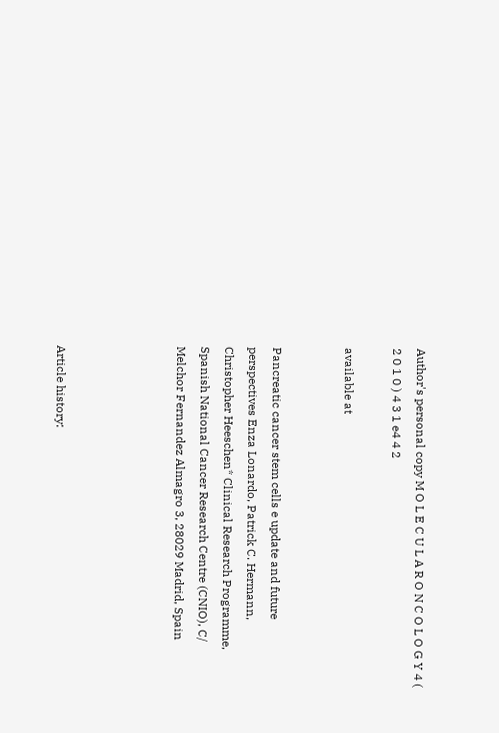Author's personal copy M O L E C U L A R O N C O L O G Y 4 ( 2 0 1 0 ) 4 3 1 e4 4 2

available at


Pancreatic cancer stem cells e update and future perspectives Enza Lonardo, Patrick C. Hermann, Christopher Heeschen* Clinical Research Programme, Spanish National Cancer Research Centre (CNIO), C/ Melchor Fernandez Almagro 3, 28029 Madrid, Spain




Article history: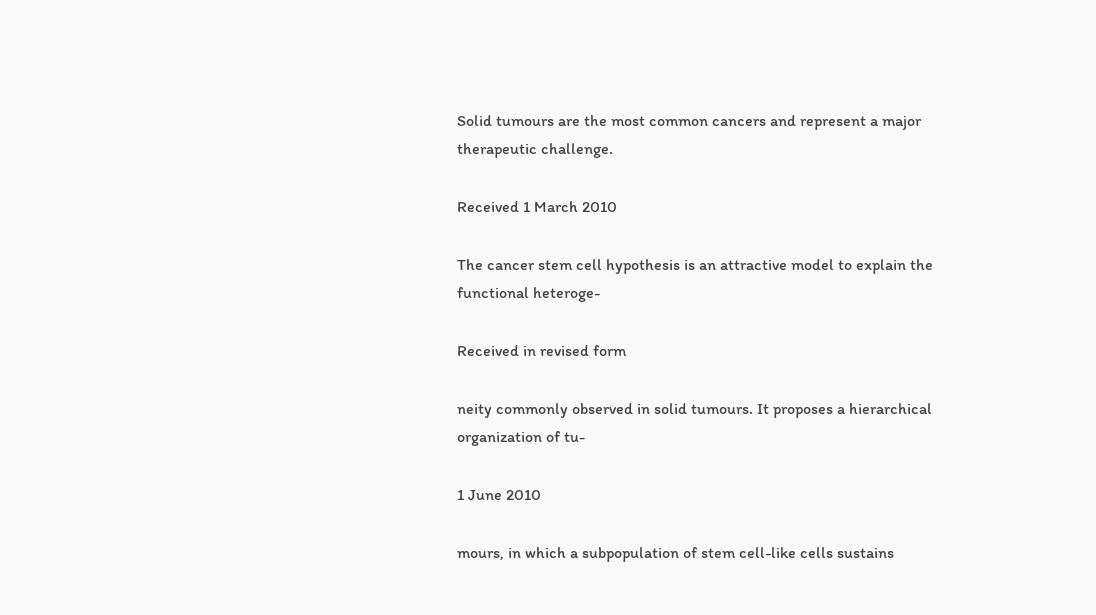Solid tumours are the most common cancers and represent a major therapeutic challenge.

Received 1 March 2010

The cancer stem cell hypothesis is an attractive model to explain the functional heteroge-

Received in revised form

neity commonly observed in solid tumours. It proposes a hierarchical organization of tu-

1 June 2010

mours, in which a subpopulation of stem cell-like cells sustains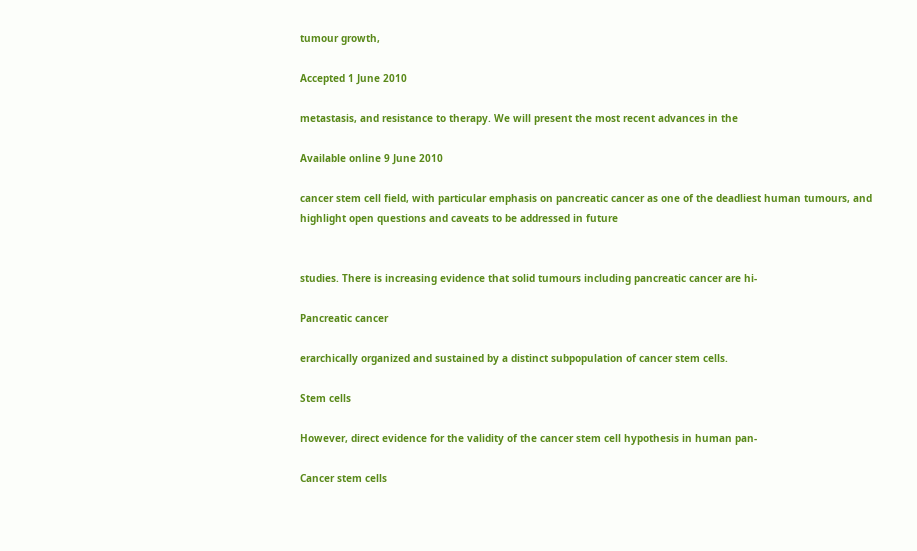tumour growth,

Accepted 1 June 2010

metastasis, and resistance to therapy. We will present the most recent advances in the

Available online 9 June 2010

cancer stem cell field, with particular emphasis on pancreatic cancer as one of the deadliest human tumours, and highlight open questions and caveats to be addressed in future


studies. There is increasing evidence that solid tumours including pancreatic cancer are hi-

Pancreatic cancer

erarchically organized and sustained by a distinct subpopulation of cancer stem cells.

Stem cells

However, direct evidence for the validity of the cancer stem cell hypothesis in human pan-

Cancer stem cells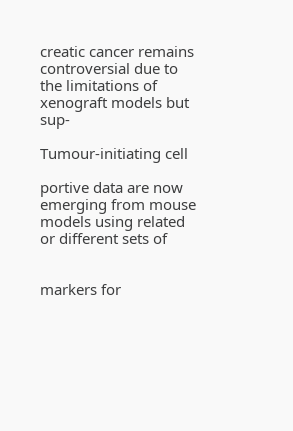creatic cancer remains controversial due to the limitations of xenograft models but sup-

Tumour-initiating cell

portive data are now emerging from mouse models using related or different sets of


markers for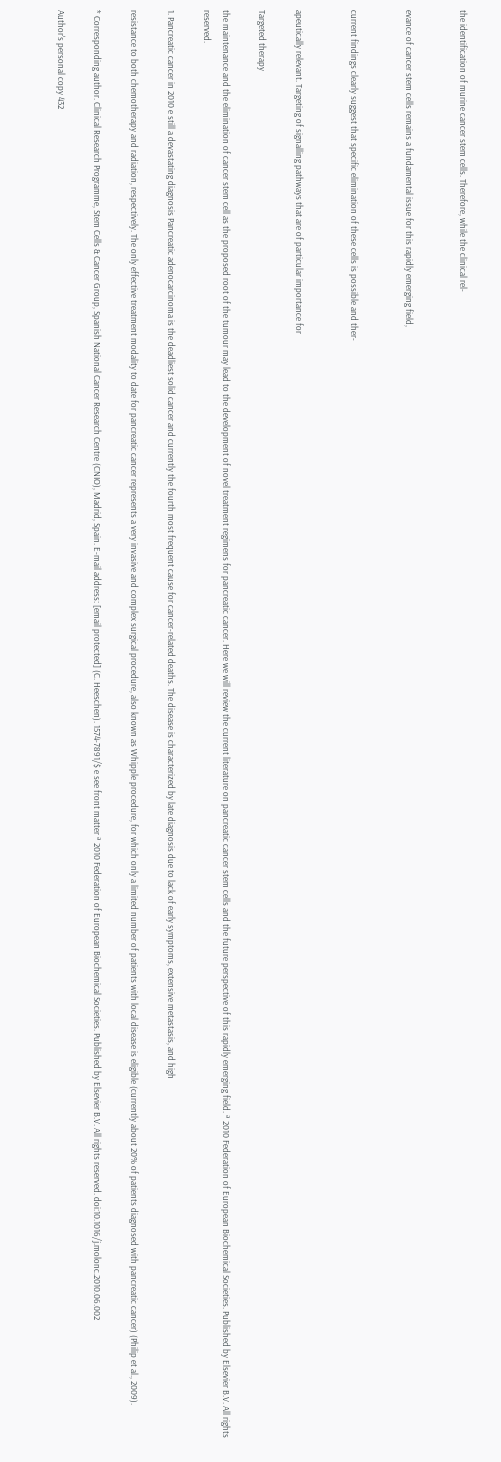the identification of murine cancer stem cells. Therefore, while the clinical rel-


evance of cancer stem cells remains a fundamental issue for this rapidly emerging field,


current findings clearly suggest that specific elimination of these cells is possible and ther-


apeutically relevant. Targeting of signalling pathways that are of particular importance for

Targeted therapy

the maintenance and the elimination of cancer stem cell as the proposed root of the tumour may lead to the development of novel treatment regimens for pancreatic cancer. Here we will review the current literature on pancreatic cancer stem cells and the future perspective of this rapidly emerging field. ª 2010 Federation of European Biochemical Societies. Published by Elsevier B.V. All rights reserved.

1. Pancreatic cancer in 2010 e still a devastating diagnosis Pancreatic adenocarcinoma is the deadliest solid cancer and currently the fourth most frequent cause for cancer-related deaths. The disease is characterized by late diagnosis due to lack of early symptoms, extensive metastasis, and high

resistance to both chemotherapy and radiation, respectively. The only effective treatment modality to date for pancreatic cancer represents a very invasive and complex surgical procedure, also known as Whipple procedure, for which only a limited number of patients with local disease is eligible (currently about 20% of patients diagnosed with pancreatic cancer) (Philip et al., 2009).

* Corresponding author. Clinical Research Programme, Stem Cells & Cancer Group, Spanish National Cancer Research Centre (CNIO), Madrid, Spain. E-mail address: [email protected] (C. Heeschen). 1574-7891/$ e see front matter ª 2010 Federation of European Biochemical Societies. Published by Elsevier B.V. All rights reserved. doi:10.1016/j.molonc.2010.06.002

Author's personal copy 432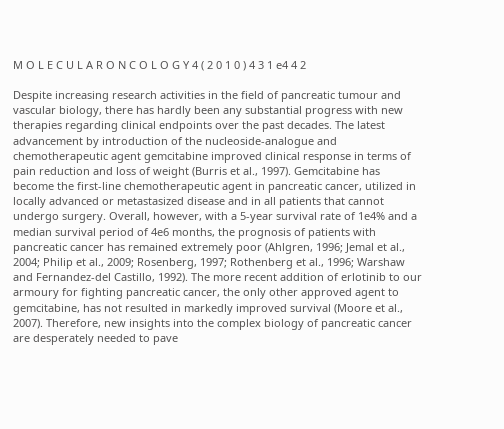M O L E C U L A R O N C O L O G Y 4 ( 2 0 1 0 ) 4 3 1 e4 4 2

Despite increasing research activities in the field of pancreatic tumour and vascular biology, there has hardly been any substantial progress with new therapies regarding clinical endpoints over the past decades. The latest advancement by introduction of the nucleoside-analogue and chemotherapeutic agent gemcitabine improved clinical response in terms of pain reduction and loss of weight (Burris et al., 1997). Gemcitabine has become the first-line chemotherapeutic agent in pancreatic cancer, utilized in locally advanced or metastasized disease and in all patients that cannot undergo surgery. Overall, however, with a 5-year survival rate of 1e4% and a median survival period of 4e6 months, the prognosis of patients with pancreatic cancer has remained extremely poor (Ahlgren, 1996; Jemal et al., 2004; Philip et al., 2009; Rosenberg, 1997; Rothenberg et al., 1996; Warshaw and Fernandez-del Castillo, 1992). The more recent addition of erlotinib to our armoury for fighting pancreatic cancer, the only other approved agent to gemcitabine, has not resulted in markedly improved survival (Moore et al., 2007). Therefore, new insights into the complex biology of pancreatic cancer are desperately needed to pave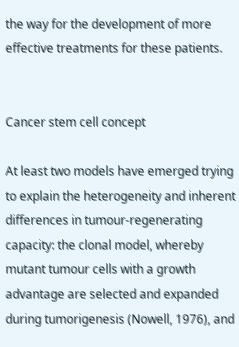the way for the development of more effective treatments for these patients.


Cancer stem cell concept

At least two models have emerged trying to explain the heterogeneity and inherent differences in tumour-regenerating capacity: the clonal model, whereby mutant tumour cells with a growth advantage are selected and expanded during tumorigenesis (Nowell, 1976), and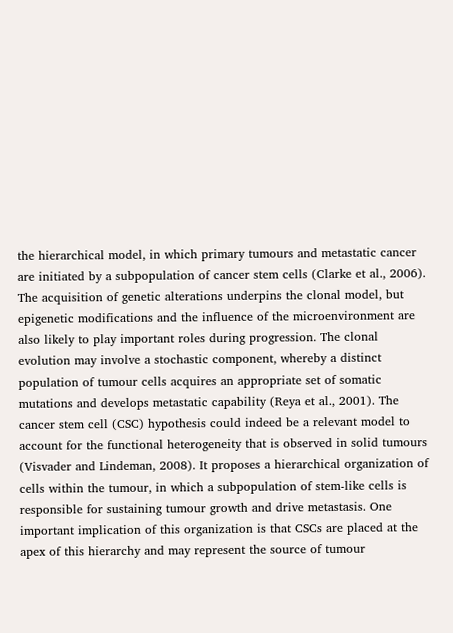the hierarchical model, in which primary tumours and metastatic cancer are initiated by a subpopulation of cancer stem cells (Clarke et al., 2006). The acquisition of genetic alterations underpins the clonal model, but epigenetic modifications and the influence of the microenvironment are also likely to play important roles during progression. The clonal evolution may involve a stochastic component, whereby a distinct population of tumour cells acquires an appropriate set of somatic mutations and develops metastatic capability (Reya et al., 2001). The cancer stem cell (CSC) hypothesis could indeed be a relevant model to account for the functional heterogeneity that is observed in solid tumours (Visvader and Lindeman, 2008). It proposes a hierarchical organization of cells within the tumour, in which a subpopulation of stem-like cells is responsible for sustaining tumour growth and drive metastasis. One important implication of this organization is that CSCs are placed at the apex of this hierarchy and may represent the source of tumour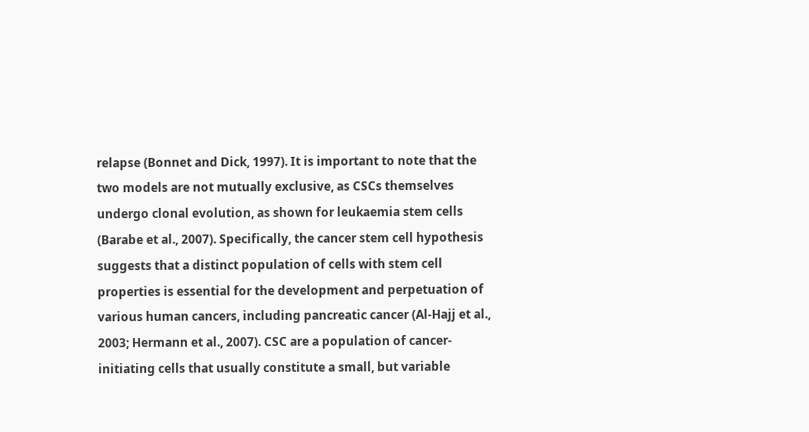relapse (Bonnet and Dick, 1997). It is important to note that the two models are not mutually exclusive, as CSCs themselves undergo clonal evolution, as shown for leukaemia stem cells (Barabe et al., 2007). Specifically, the cancer stem cell hypothesis suggests that a distinct population of cells with stem cell properties is essential for the development and perpetuation of various human cancers, including pancreatic cancer (Al-Hajj et al., 2003; Hermann et al., 2007). CSC are a population of cancer-initiating cells that usually constitute a small, but variable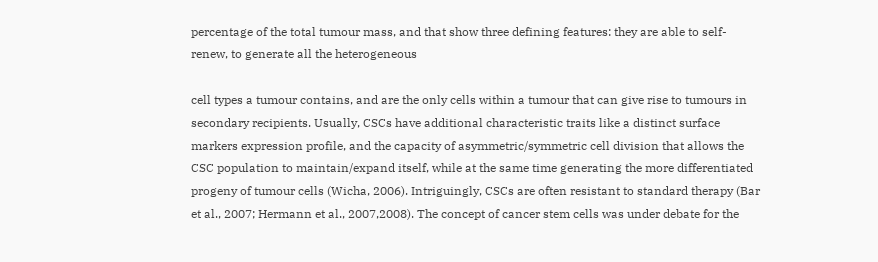percentage of the total tumour mass, and that show three defining features: they are able to self-renew, to generate all the heterogeneous

cell types a tumour contains, and are the only cells within a tumour that can give rise to tumours in secondary recipients. Usually, CSCs have additional characteristic traits like a distinct surface markers expression profile, and the capacity of asymmetric/symmetric cell division that allows the CSC population to maintain/expand itself, while at the same time generating the more differentiated progeny of tumour cells (Wicha, 2006). Intriguingly, CSCs are often resistant to standard therapy (Bar et al., 2007; Hermann et al., 2007,2008). The concept of cancer stem cells was under debate for the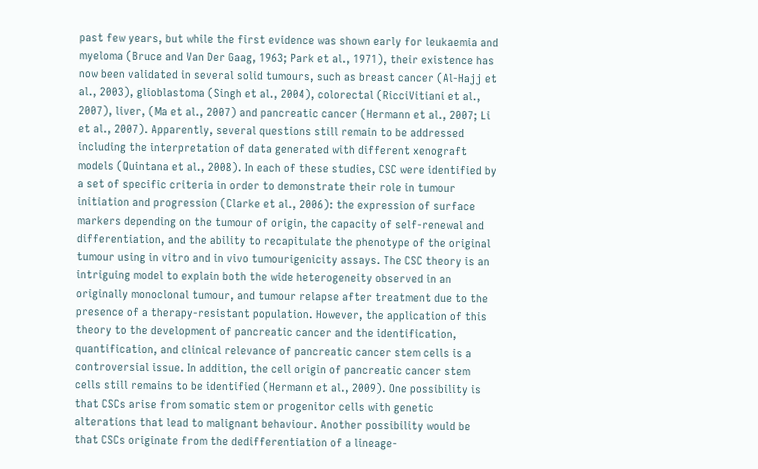past few years, but while the first evidence was shown early for leukaemia and myeloma (Bruce and Van Der Gaag, 1963; Park et al., 1971), their existence has now been validated in several solid tumours, such as breast cancer (Al-Hajj et al., 2003), glioblastoma (Singh et al., 2004), colorectal (RicciVitiani et al., 2007), liver, (Ma et al., 2007) and pancreatic cancer (Hermann et al., 2007; Li et al., 2007). Apparently, several questions still remain to be addressed including the interpretation of data generated with different xenograft models (Quintana et al., 2008). In each of these studies, CSC were identified by a set of specific criteria in order to demonstrate their role in tumour initiation and progression (Clarke et al., 2006): the expression of surface markers depending on the tumour of origin, the capacity of self-renewal and differentiation, and the ability to recapitulate the phenotype of the original tumour using in vitro and in vivo tumourigenicity assays. The CSC theory is an intriguing model to explain both the wide heterogeneity observed in an originally monoclonal tumour, and tumour relapse after treatment due to the presence of a therapy-resistant population. However, the application of this theory to the development of pancreatic cancer and the identification, quantification, and clinical relevance of pancreatic cancer stem cells is a controversial issue. In addition, the cell origin of pancreatic cancer stem cells still remains to be identified (Hermann et al., 2009). One possibility is that CSCs arise from somatic stem or progenitor cells with genetic alterations that lead to malignant behaviour. Another possibility would be that CSCs originate from the dedifferentiation of a lineage-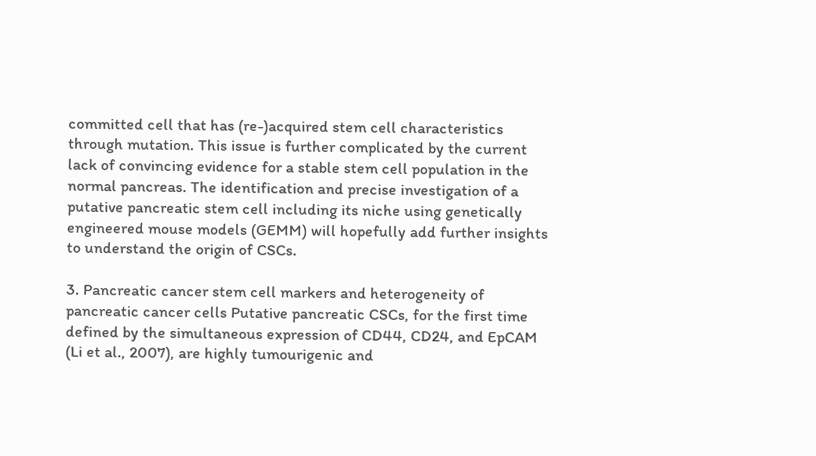committed cell that has (re-)acquired stem cell characteristics through mutation. This issue is further complicated by the current lack of convincing evidence for a stable stem cell population in the normal pancreas. The identification and precise investigation of a putative pancreatic stem cell including its niche using genetically engineered mouse models (GEMM) will hopefully add further insights to understand the origin of CSCs.

3. Pancreatic cancer stem cell markers and heterogeneity of pancreatic cancer cells Putative pancreatic CSCs, for the first time defined by the simultaneous expression of CD44, CD24, and EpCAM (Li et al., 2007), are highly tumourigenic and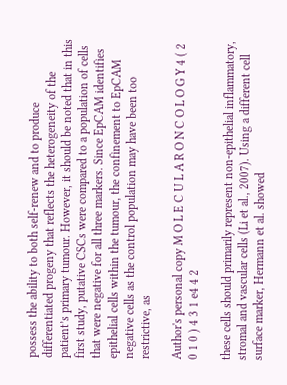possess the ability to both self-renew and to produce differentiated progeny that reflects the heterogeneity of the patient’s primary tumour. However, it should be noted that in this first study, putative CSCs were compared to a population of cells that were negative for all three markers. Since EpCAM identifies epithelial cells within the tumour, the confinement to EpCAM negative cells as the control population may have been too restrictive, as

Author's personal copy M O L E C U L A R O N C O L O G Y 4 ( 2 0 1 0 ) 4 3 1 e4 4 2

these cells should primarily represent non-epithelial inflammatory, stromal and vascular cells (Li et al., 2007). Using a different cell surface marker, Hermann et al. showed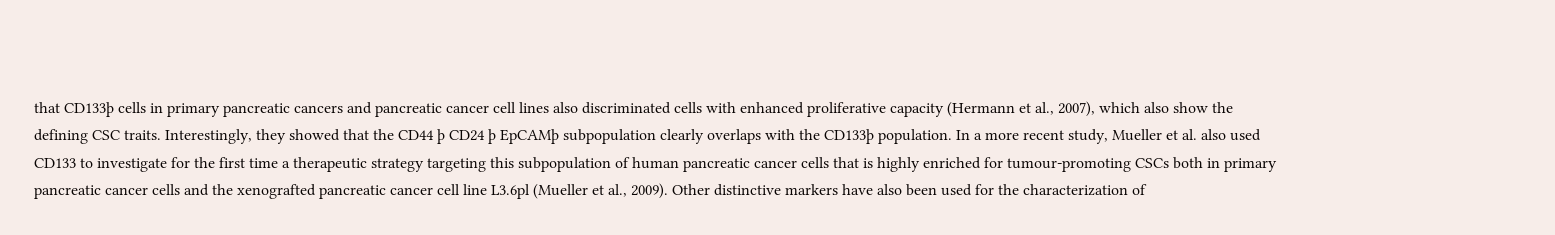that CD133þ cells in primary pancreatic cancers and pancreatic cancer cell lines also discriminated cells with enhanced proliferative capacity (Hermann et al., 2007), which also show the defining CSC traits. Interestingly, they showed that the CD44 þ CD24 þ EpCAMþ subpopulation clearly overlaps with the CD133þ population. In a more recent study, Mueller et al. also used CD133 to investigate for the first time a therapeutic strategy targeting this subpopulation of human pancreatic cancer cells that is highly enriched for tumour-promoting CSCs both in primary pancreatic cancer cells and the xenografted pancreatic cancer cell line L3.6pl (Mueller et al., 2009). Other distinctive markers have also been used for the characterization of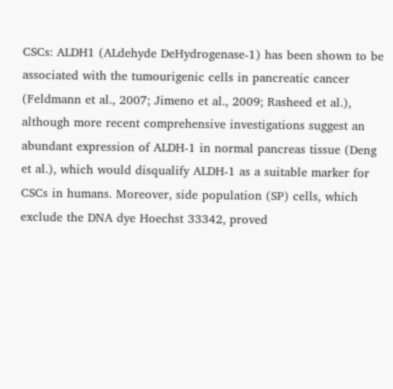CSCs: ALDH1 (ALdehyde DeHydrogenase-1) has been shown to be associated with the tumourigenic cells in pancreatic cancer (Feldmann et al., 2007; Jimeno et al., 2009; Rasheed et al.), although more recent comprehensive investigations suggest an abundant expression of ALDH-1 in normal pancreas tissue (Deng et al.), which would disqualify ALDH-1 as a suitable marker for CSCs in humans. Moreover, side population (SP) cells, which exclude the DNA dye Hoechst 33342, proved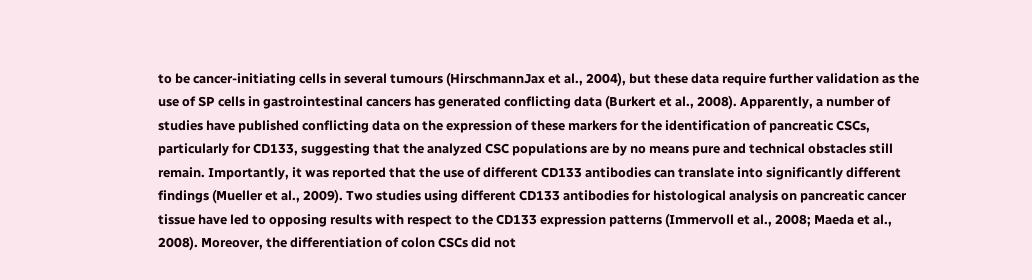to be cancer-initiating cells in several tumours (HirschmannJax et al., 2004), but these data require further validation as the use of SP cells in gastrointestinal cancers has generated conflicting data (Burkert et al., 2008). Apparently, a number of studies have published conflicting data on the expression of these markers for the identification of pancreatic CSCs, particularly for CD133, suggesting that the analyzed CSC populations are by no means pure and technical obstacles still remain. Importantly, it was reported that the use of different CD133 antibodies can translate into significantly different findings (Mueller et al., 2009). Two studies using different CD133 antibodies for histological analysis on pancreatic cancer tissue have led to opposing results with respect to the CD133 expression patterns (Immervoll et al., 2008; Maeda et al., 2008). Moreover, the differentiation of colon CSCs did not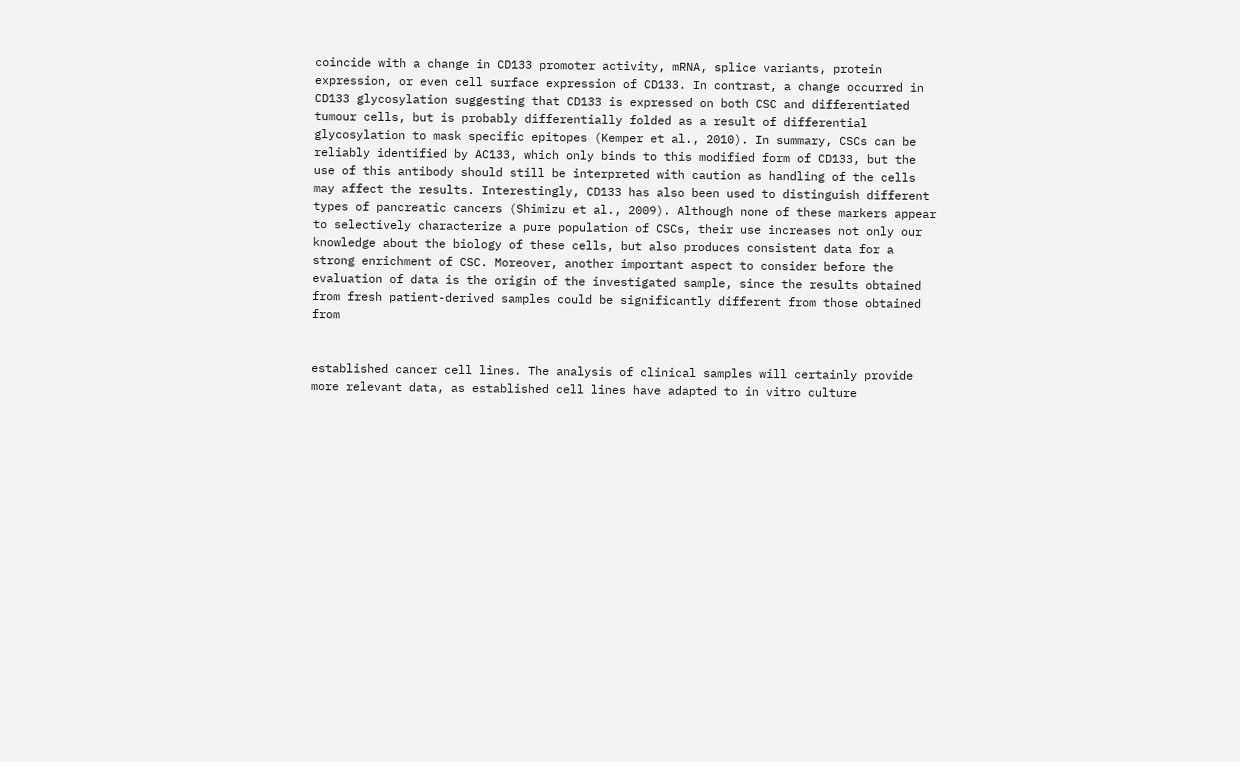coincide with a change in CD133 promoter activity, mRNA, splice variants, protein expression, or even cell surface expression of CD133. In contrast, a change occurred in CD133 glycosylation suggesting that CD133 is expressed on both CSC and differentiated tumour cells, but is probably differentially folded as a result of differential glycosylation to mask specific epitopes (Kemper et al., 2010). In summary, CSCs can be reliably identified by AC133, which only binds to this modified form of CD133, but the use of this antibody should still be interpreted with caution as handling of the cells may affect the results. Interestingly, CD133 has also been used to distinguish different types of pancreatic cancers (Shimizu et al., 2009). Although none of these markers appear to selectively characterize a pure population of CSCs, their use increases not only our knowledge about the biology of these cells, but also produces consistent data for a strong enrichment of CSC. Moreover, another important aspect to consider before the evaluation of data is the origin of the investigated sample, since the results obtained from fresh patient-derived samples could be significantly different from those obtained from


established cancer cell lines. The analysis of clinical samples will certainly provide more relevant data, as established cell lines have adapted to in vitro culture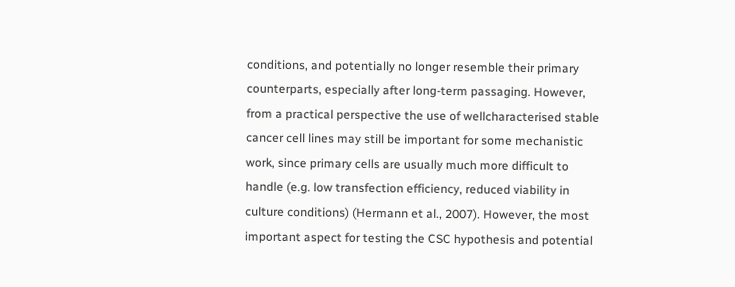conditions, and potentially no longer resemble their primary counterparts, especially after long-term passaging. However, from a practical perspective the use of wellcharacterised stable cancer cell lines may still be important for some mechanistic work, since primary cells are usually much more difficult to handle (e.g. low transfection efficiency, reduced viability in culture conditions) (Hermann et al., 2007). However, the most important aspect for testing the CSC hypothesis and potential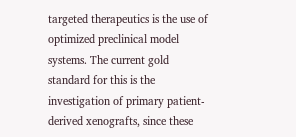targeted therapeutics is the use of optimized preclinical model systems. The current gold standard for this is the investigation of primary patient-derived xenografts, since these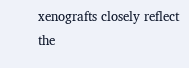xenografts closely reflect the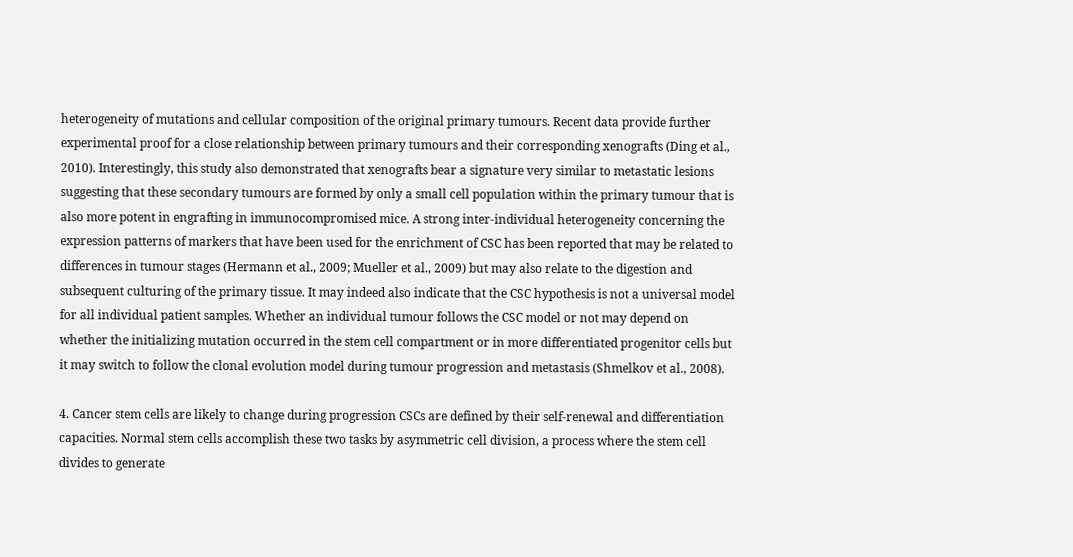heterogeneity of mutations and cellular composition of the original primary tumours. Recent data provide further experimental proof for a close relationship between primary tumours and their corresponding xenografts (Ding et al., 2010). Interestingly, this study also demonstrated that xenografts bear a signature very similar to metastatic lesions suggesting that these secondary tumours are formed by only a small cell population within the primary tumour that is also more potent in engrafting in immunocompromised mice. A strong inter-individual heterogeneity concerning the expression patterns of markers that have been used for the enrichment of CSC has been reported that may be related to differences in tumour stages (Hermann et al., 2009; Mueller et al., 2009) but may also relate to the digestion and subsequent culturing of the primary tissue. It may indeed also indicate that the CSC hypothesis is not a universal model for all individual patient samples. Whether an individual tumour follows the CSC model or not may depend on whether the initializing mutation occurred in the stem cell compartment or in more differentiated progenitor cells but it may switch to follow the clonal evolution model during tumour progression and metastasis (Shmelkov et al., 2008).

4. Cancer stem cells are likely to change during progression CSCs are defined by their self-renewal and differentiation capacities. Normal stem cells accomplish these two tasks by asymmetric cell division, a process where the stem cell divides to generate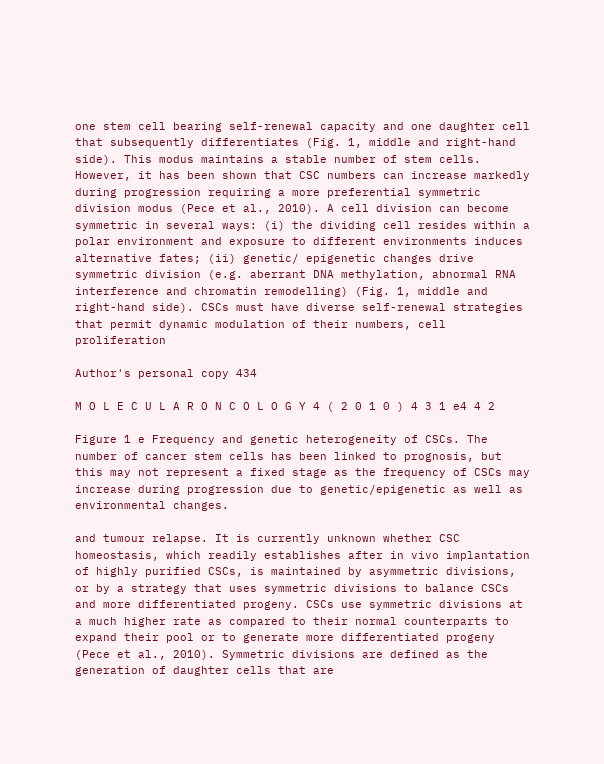one stem cell bearing self-renewal capacity and one daughter cell that subsequently differentiates (Fig. 1, middle and right-hand side). This modus maintains a stable number of stem cells. However, it has been shown that CSC numbers can increase markedly during progression requiring a more preferential symmetric division modus (Pece et al., 2010). A cell division can become symmetric in several ways: (i) the dividing cell resides within a polar environment and exposure to different environments induces alternative fates; (ii) genetic/ epigenetic changes drive symmetric division (e.g. aberrant DNA methylation, abnormal RNA interference and chromatin remodelling) (Fig. 1, middle and right-hand side). CSCs must have diverse self-renewal strategies that permit dynamic modulation of their numbers, cell proliferation

Author's personal copy 434

M O L E C U L A R O N C O L O G Y 4 ( 2 0 1 0 ) 4 3 1 e4 4 2

Figure 1 e Frequency and genetic heterogeneity of CSCs. The number of cancer stem cells has been linked to prognosis, but this may not represent a fixed stage as the frequency of CSCs may increase during progression due to genetic/epigenetic as well as environmental changes.

and tumour relapse. It is currently unknown whether CSC homeostasis, which readily establishes after in vivo implantation of highly purified CSCs, is maintained by asymmetric divisions, or by a strategy that uses symmetric divisions to balance CSCs and more differentiated progeny. CSCs use symmetric divisions at a much higher rate as compared to their normal counterparts to expand their pool or to generate more differentiated progeny (Pece et al., 2010). Symmetric divisions are defined as the generation of daughter cells that are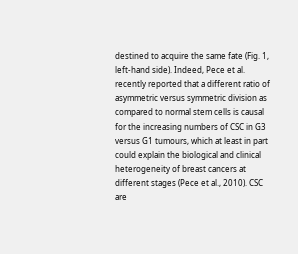destined to acquire the same fate (Fig. 1, left-hand side). Indeed, Pece et al. recently reported that a different ratio of asymmetric versus symmetric division as compared to normal stem cells is causal for the increasing numbers of CSC in G3 versus G1 tumours, which at least in part could explain the biological and clinical heterogeneity of breast cancers at different stages (Pece et al., 2010). CSC are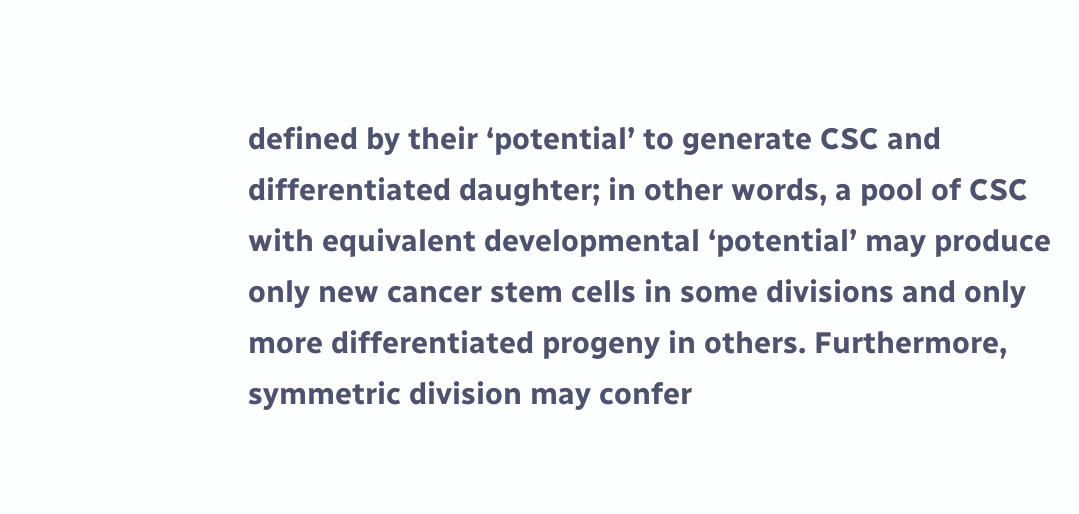defined by their ‘potential’ to generate CSC and differentiated daughter; in other words, a pool of CSC with equivalent developmental ‘potential’ may produce only new cancer stem cells in some divisions and only more differentiated progeny in others. Furthermore, symmetric division may confer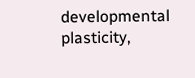developmental plasticity,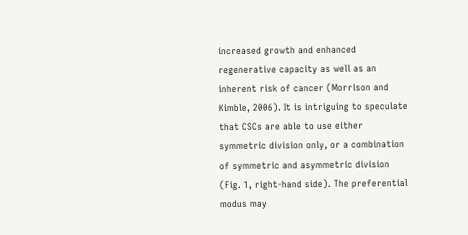increased growth and enhanced regenerative capacity as well as an inherent risk of cancer (Morrison and Kimble, 2006). It is intriguing to speculate that CSCs are able to use either symmetric division only, or a combination of symmetric and asymmetric division (Fig. 1, right-hand side). The preferential modus may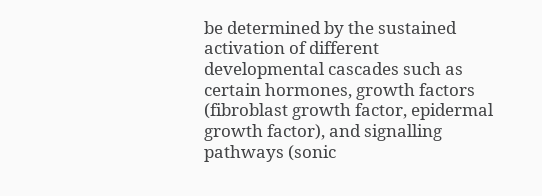be determined by the sustained activation of different developmental cascades such as certain hormones, growth factors (fibroblast growth factor, epidermal growth factor), and signalling pathways (sonic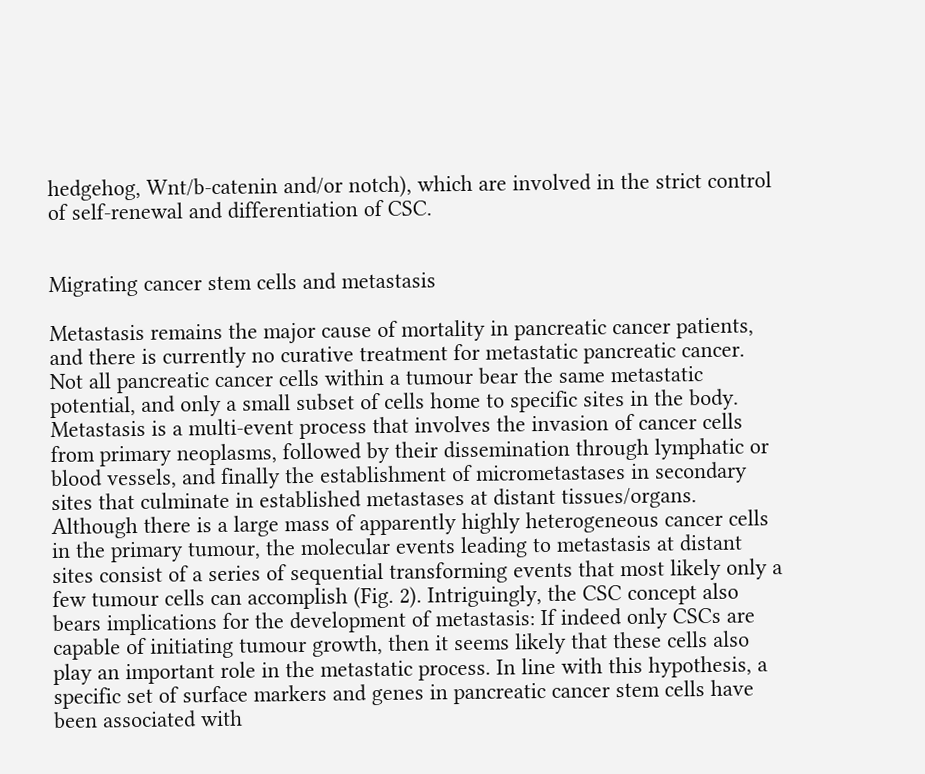hedgehog, Wnt/b-catenin and/or notch), which are involved in the strict control of self-renewal and differentiation of CSC.


Migrating cancer stem cells and metastasis

Metastasis remains the major cause of mortality in pancreatic cancer patients, and there is currently no curative treatment for metastatic pancreatic cancer. Not all pancreatic cancer cells within a tumour bear the same metastatic potential, and only a small subset of cells home to specific sites in the body. Metastasis is a multi-event process that involves the invasion of cancer cells from primary neoplasms, followed by their dissemination through lymphatic or blood vessels, and finally the establishment of micrometastases in secondary sites that culminate in established metastases at distant tissues/organs. Although there is a large mass of apparently highly heterogeneous cancer cells in the primary tumour, the molecular events leading to metastasis at distant sites consist of a series of sequential transforming events that most likely only a few tumour cells can accomplish (Fig. 2). Intriguingly, the CSC concept also bears implications for the development of metastasis: If indeed only CSCs are capable of initiating tumour growth, then it seems likely that these cells also play an important role in the metastatic process. In line with this hypothesis, a specific set of surface markers and genes in pancreatic cancer stem cells have been associated with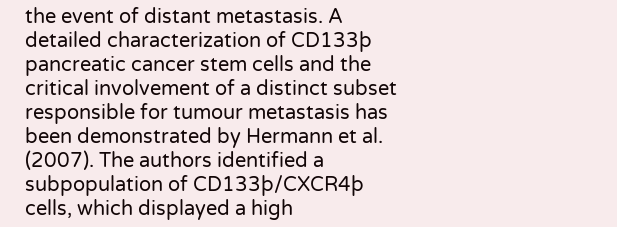the event of distant metastasis. A detailed characterization of CD133þ pancreatic cancer stem cells and the critical involvement of a distinct subset responsible for tumour metastasis has been demonstrated by Hermann et al. (2007). The authors identified a subpopulation of CD133þ/CXCR4þ cells, which displayed a high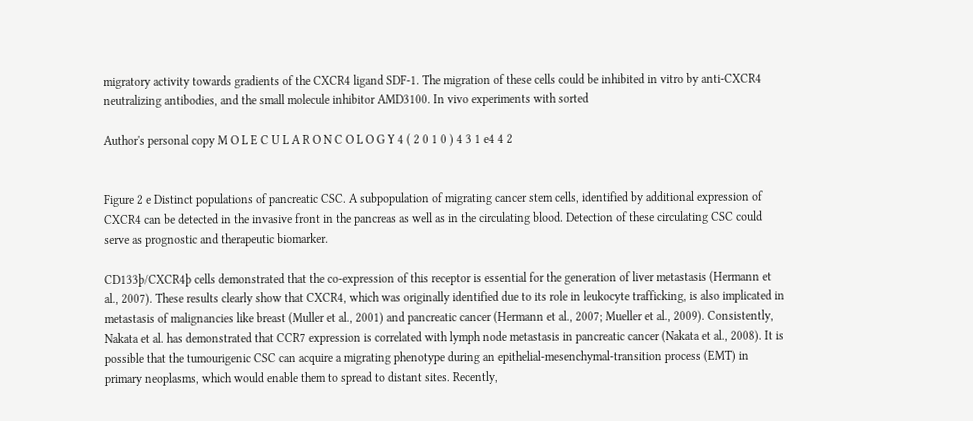migratory activity towards gradients of the CXCR4 ligand SDF-1. The migration of these cells could be inhibited in vitro by anti-CXCR4 neutralizing antibodies, and the small molecule inhibitor AMD3100. In vivo experiments with sorted

Author's personal copy M O L E C U L A R O N C O L O G Y 4 ( 2 0 1 0 ) 4 3 1 e4 4 2


Figure 2 e Distinct populations of pancreatic CSC. A subpopulation of migrating cancer stem cells, identified by additional expression of CXCR4 can be detected in the invasive front in the pancreas as well as in the circulating blood. Detection of these circulating CSC could serve as prognostic and therapeutic biomarker.

CD133þ/CXCR4þ cells demonstrated that the co-expression of this receptor is essential for the generation of liver metastasis (Hermann et al., 2007). These results clearly show that CXCR4, which was originally identified due to its role in leukocyte trafficking, is also implicated in metastasis of malignancies like breast (Muller et al., 2001) and pancreatic cancer (Hermann et al., 2007; Mueller et al., 2009). Consistently, Nakata et al. has demonstrated that CCR7 expression is correlated with lymph node metastasis in pancreatic cancer (Nakata et al., 2008). It is possible that the tumourigenic CSC can acquire a migrating phenotype during an epithelial-mesenchymal-transition process (EMT) in primary neoplasms, which would enable them to spread to distant sites. Recently,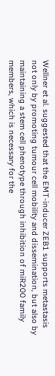Wellner et al. suggested that the EMT-inducer ZEB1 supports metastasis not only by promoting tumour cell mobility and dissemination, but also by maintaining a stem cell phenotype through inhibition of miR200 family members, which is necessary for the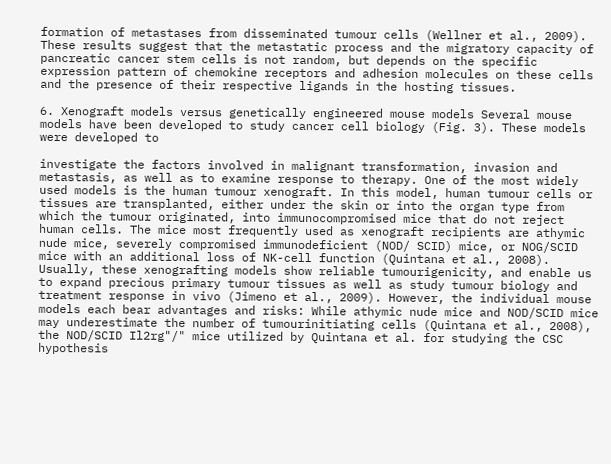formation of metastases from disseminated tumour cells (Wellner et al., 2009). These results suggest that the metastatic process and the migratory capacity of pancreatic cancer stem cells is not random, but depends on the specific expression pattern of chemokine receptors and adhesion molecules on these cells and the presence of their respective ligands in the hosting tissues.

6. Xenograft models versus genetically engineered mouse models Several mouse models have been developed to study cancer cell biology (Fig. 3). These models were developed to

investigate the factors involved in malignant transformation, invasion and metastasis, as well as to examine response to therapy. One of the most widely used models is the human tumour xenograft. In this model, human tumour cells or tissues are transplanted, either under the skin or into the organ type from which the tumour originated, into immunocompromised mice that do not reject human cells. The mice most frequently used as xenograft recipients are athymic nude mice, severely compromised immunodeficient (NOD/ SCID) mice, or NOG/SCID mice with an additional loss of NK-cell function (Quintana et al., 2008). Usually, these xenografting models show reliable tumourigenicity, and enable us to expand precious primary tumour tissues as well as study tumour biology and treatment response in vivo (Jimeno et al., 2009). However, the individual mouse models each bear advantages and risks: While athymic nude mice and NOD/SCID mice may underestimate the number of tumourinitiating cells (Quintana et al., 2008), the NOD/SCID Il2rg"/" mice utilized by Quintana et al. for studying the CSC hypothesis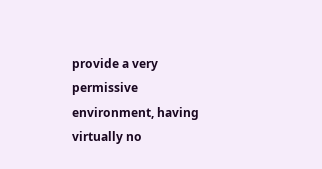provide a very permissive environment, having virtually no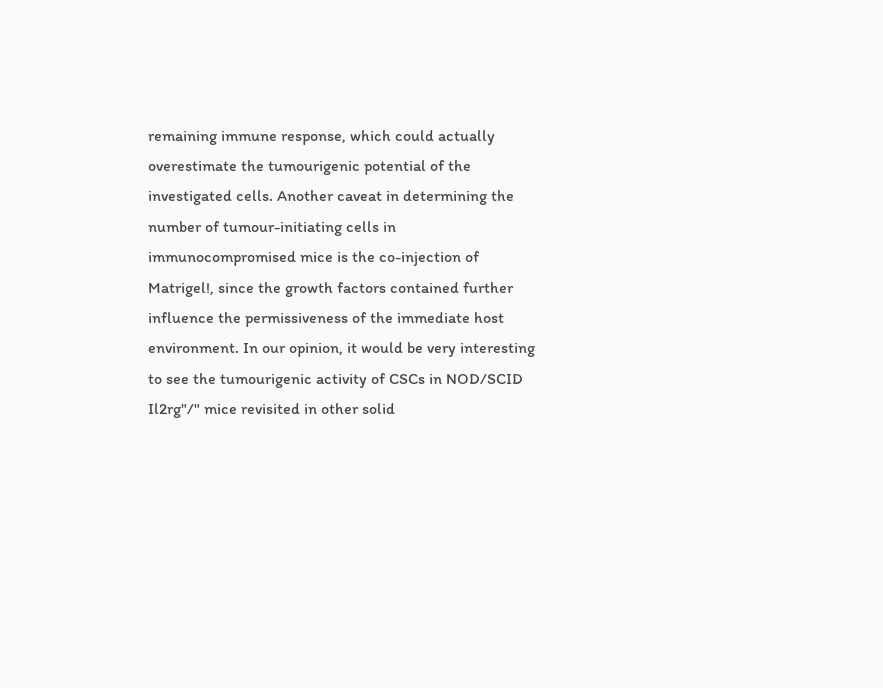remaining immune response, which could actually overestimate the tumourigenic potential of the investigated cells. Another caveat in determining the number of tumour-initiating cells in immunocompromised mice is the co-injection of Matrigel!, since the growth factors contained further influence the permissiveness of the immediate host environment. In our opinion, it would be very interesting to see the tumourigenic activity of CSCs in NOD/SCID Il2rg"/" mice revisited in other solid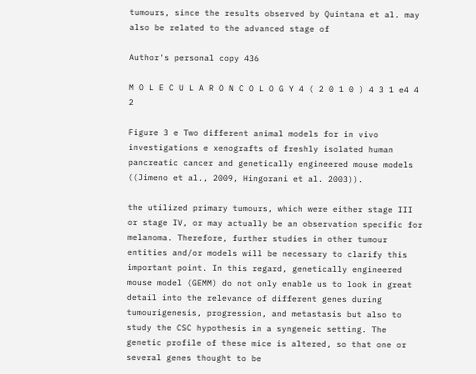tumours, since the results observed by Quintana et al. may also be related to the advanced stage of

Author's personal copy 436

M O L E C U L A R O N C O L O G Y 4 ( 2 0 1 0 ) 4 3 1 e4 4 2

Figure 3 e Two different animal models for in vivo investigations e xenografts of freshly isolated human pancreatic cancer and genetically engineered mouse models ((Jimeno et al., 2009, Hingorani et al. 2003)).

the utilized primary tumours, which were either stage III or stage IV, or may actually be an observation specific for melanoma. Therefore, further studies in other tumour entities and/or models will be necessary to clarify this important point. In this regard, genetically engineered mouse model (GEMM) do not only enable us to look in great detail into the relevance of different genes during tumourigenesis, progression, and metastasis but also to study the CSC hypothesis in a syngeneic setting. The genetic profile of these mice is altered, so that one or several genes thought to be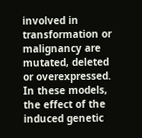involved in transformation or malignancy are mutated, deleted or overexpressed. In these models, the effect of the induced genetic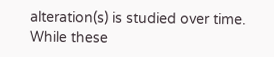alteration(s) is studied over time. While these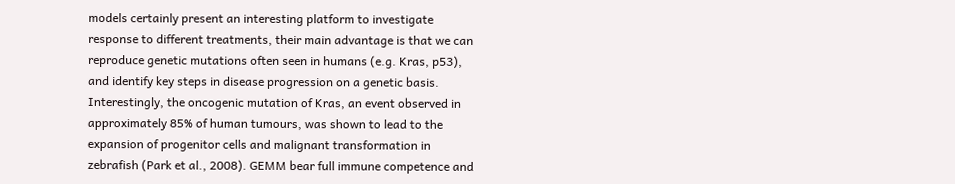models certainly present an interesting platform to investigate response to different treatments, their main advantage is that we can reproduce genetic mutations often seen in humans (e.g. Kras, p53), and identify key steps in disease progression on a genetic basis. Interestingly, the oncogenic mutation of Kras, an event observed in approximately 85% of human tumours, was shown to lead to the expansion of progenitor cells and malignant transformation in zebrafish (Park et al., 2008). GEMM bear full immune competence and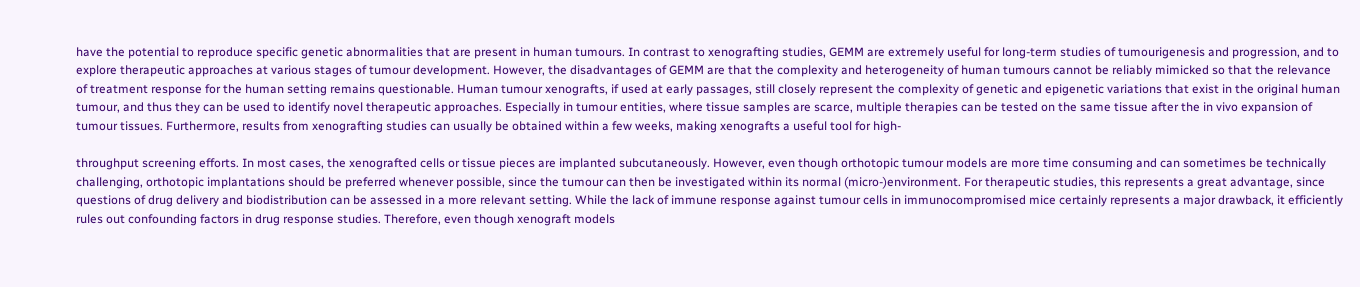have the potential to reproduce specific genetic abnormalities that are present in human tumours. In contrast to xenografting studies, GEMM are extremely useful for long-term studies of tumourigenesis and progression, and to explore therapeutic approaches at various stages of tumour development. However, the disadvantages of GEMM are that the complexity and heterogeneity of human tumours cannot be reliably mimicked so that the relevance of treatment response for the human setting remains questionable. Human tumour xenografts, if used at early passages, still closely represent the complexity of genetic and epigenetic variations that exist in the original human tumour, and thus they can be used to identify novel therapeutic approaches. Especially in tumour entities, where tissue samples are scarce, multiple therapies can be tested on the same tissue after the in vivo expansion of tumour tissues. Furthermore, results from xenografting studies can usually be obtained within a few weeks, making xenografts a useful tool for high-

throughput screening efforts. In most cases, the xenografted cells or tissue pieces are implanted subcutaneously. However, even though orthotopic tumour models are more time consuming and can sometimes be technically challenging, orthotopic implantations should be preferred whenever possible, since the tumour can then be investigated within its normal (micro-)environment. For therapeutic studies, this represents a great advantage, since questions of drug delivery and biodistribution can be assessed in a more relevant setting. While the lack of immune response against tumour cells in immunocompromised mice certainly represents a major drawback, it efficiently rules out confounding factors in drug response studies. Therefore, even though xenograft models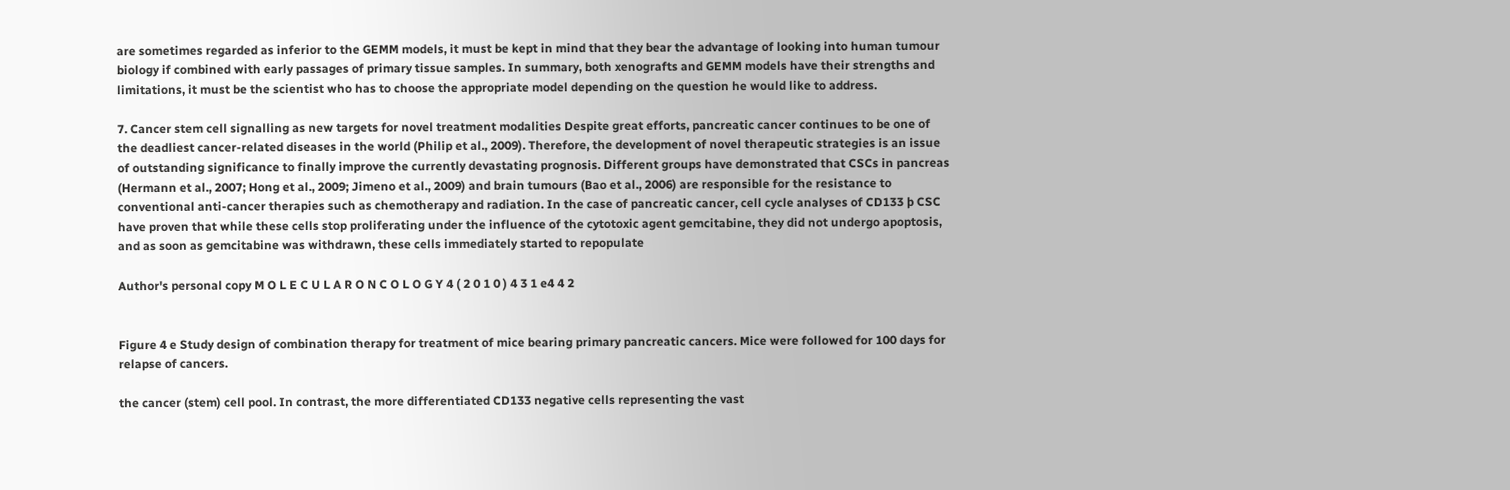are sometimes regarded as inferior to the GEMM models, it must be kept in mind that they bear the advantage of looking into human tumour biology if combined with early passages of primary tissue samples. In summary, both xenografts and GEMM models have their strengths and limitations, it must be the scientist who has to choose the appropriate model depending on the question he would like to address.

7. Cancer stem cell signalling as new targets for novel treatment modalities Despite great efforts, pancreatic cancer continues to be one of the deadliest cancer-related diseases in the world (Philip et al., 2009). Therefore, the development of novel therapeutic strategies is an issue of outstanding significance to finally improve the currently devastating prognosis. Different groups have demonstrated that CSCs in pancreas (Hermann et al., 2007; Hong et al., 2009; Jimeno et al., 2009) and brain tumours (Bao et al., 2006) are responsible for the resistance to conventional anti-cancer therapies such as chemotherapy and radiation. In the case of pancreatic cancer, cell cycle analyses of CD133 þ CSC have proven that while these cells stop proliferating under the influence of the cytotoxic agent gemcitabine, they did not undergo apoptosis, and as soon as gemcitabine was withdrawn, these cells immediately started to repopulate

Author's personal copy M O L E C U L A R O N C O L O G Y 4 ( 2 0 1 0 ) 4 3 1 e4 4 2


Figure 4 e Study design of combination therapy for treatment of mice bearing primary pancreatic cancers. Mice were followed for 100 days for relapse of cancers.

the cancer (stem) cell pool. In contrast, the more differentiated CD133 negative cells representing the vast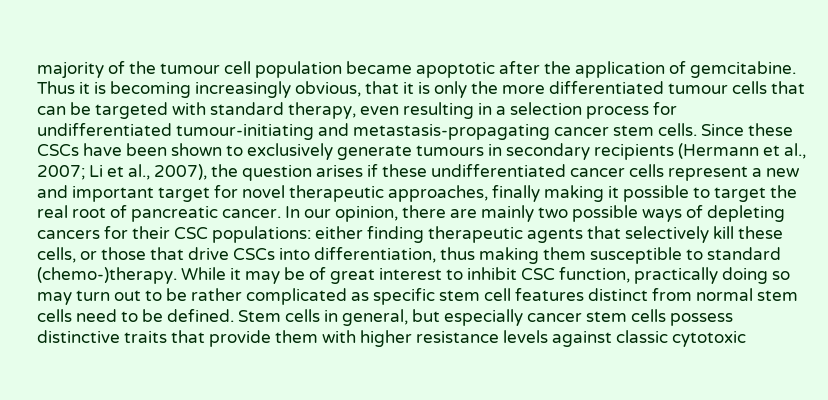majority of the tumour cell population became apoptotic after the application of gemcitabine. Thus it is becoming increasingly obvious, that it is only the more differentiated tumour cells that can be targeted with standard therapy, even resulting in a selection process for undifferentiated tumour-initiating and metastasis-propagating cancer stem cells. Since these CSCs have been shown to exclusively generate tumours in secondary recipients (Hermann et al., 2007; Li et al., 2007), the question arises if these undifferentiated cancer cells represent a new and important target for novel therapeutic approaches, finally making it possible to target the real root of pancreatic cancer. In our opinion, there are mainly two possible ways of depleting cancers for their CSC populations: either finding therapeutic agents that selectively kill these cells, or those that drive CSCs into differentiation, thus making them susceptible to standard (chemo-)therapy. While it may be of great interest to inhibit CSC function, practically doing so may turn out to be rather complicated as specific stem cell features distinct from normal stem cells need to be defined. Stem cells in general, but especially cancer stem cells possess distinctive traits that provide them with higher resistance levels against classic cytotoxic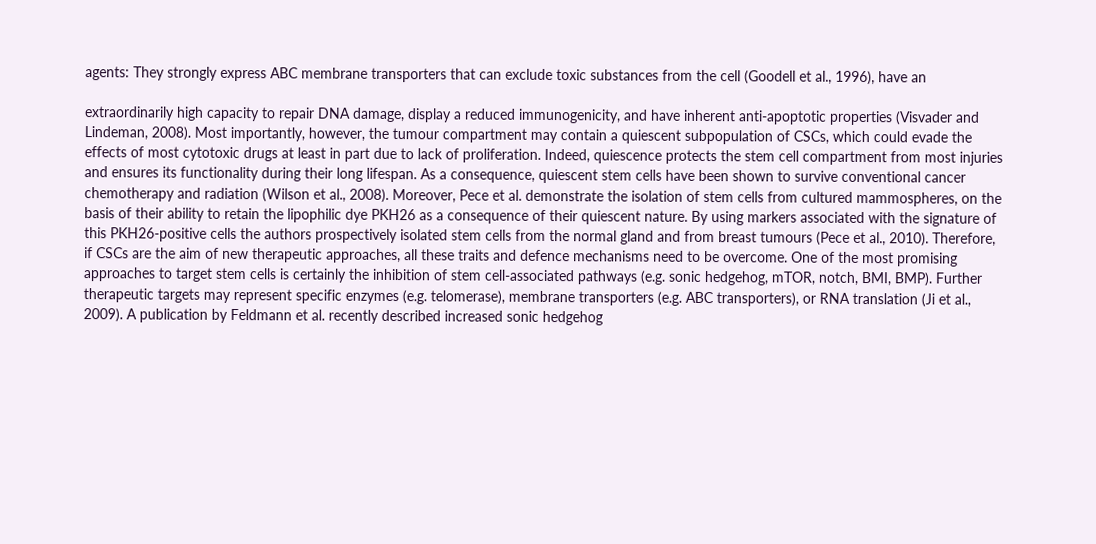agents: They strongly express ABC membrane transporters that can exclude toxic substances from the cell (Goodell et al., 1996), have an

extraordinarily high capacity to repair DNA damage, display a reduced immunogenicity, and have inherent anti-apoptotic properties (Visvader and Lindeman, 2008). Most importantly, however, the tumour compartment may contain a quiescent subpopulation of CSCs, which could evade the effects of most cytotoxic drugs at least in part due to lack of proliferation. Indeed, quiescence protects the stem cell compartment from most injuries and ensures its functionality during their long lifespan. As a consequence, quiescent stem cells have been shown to survive conventional cancer chemotherapy and radiation (Wilson et al., 2008). Moreover, Pece et al. demonstrate the isolation of stem cells from cultured mammospheres, on the basis of their ability to retain the lipophilic dye PKH26 as a consequence of their quiescent nature. By using markers associated with the signature of this PKH26-positive cells the authors prospectively isolated stem cells from the normal gland and from breast tumours (Pece et al., 2010). Therefore, if CSCs are the aim of new therapeutic approaches, all these traits and defence mechanisms need to be overcome. One of the most promising approaches to target stem cells is certainly the inhibition of stem cell-associated pathways (e.g. sonic hedgehog, mTOR, notch, BMI, BMP). Further therapeutic targets may represent specific enzymes (e.g. telomerase), membrane transporters (e.g. ABC transporters), or RNA translation (Ji et al., 2009). A publication by Feldmann et al. recently described increased sonic hedgehog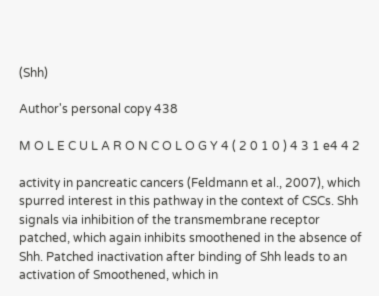(Shh)

Author's personal copy 438

M O L E C U L A R O N C O L O G Y 4 ( 2 0 1 0 ) 4 3 1 e4 4 2

activity in pancreatic cancers (Feldmann et al., 2007), which spurred interest in this pathway in the context of CSCs. Shh signals via inhibition of the transmembrane receptor patched, which again inhibits smoothened in the absence of Shh. Patched inactivation after binding of Shh leads to an activation of Smoothened, which in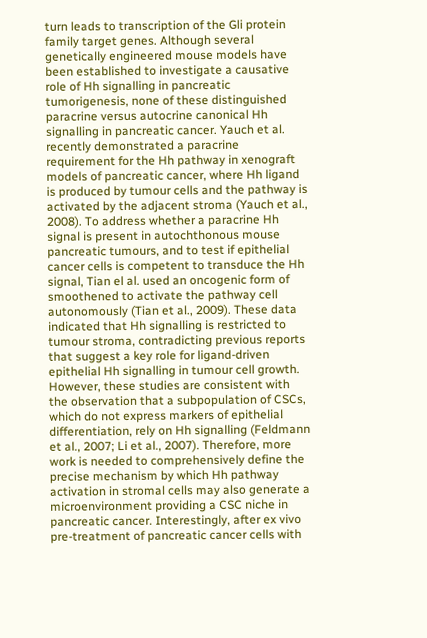turn leads to transcription of the Gli protein family target genes. Although several genetically engineered mouse models have been established to investigate a causative role of Hh signalling in pancreatic tumorigenesis, none of these distinguished paracrine versus autocrine canonical Hh signalling in pancreatic cancer. Yauch et al. recently demonstrated a paracrine requirement for the Hh pathway in xenograft models of pancreatic cancer, where Hh ligand is produced by tumour cells and the pathway is activated by the adjacent stroma (Yauch et al., 2008). To address whether a paracrine Hh signal is present in autochthonous mouse pancreatic tumours, and to test if epithelial cancer cells is competent to transduce the Hh signal, Tian el al. used an oncogenic form of smoothened to activate the pathway cell autonomously (Tian et al., 2009). These data indicated that Hh signalling is restricted to tumour stroma, contradicting previous reports that suggest a key role for ligand-driven epithelial Hh signalling in tumour cell growth. However, these studies are consistent with the observation that a subpopulation of CSCs, which do not express markers of epithelial differentiation, rely on Hh signalling (Feldmann et al., 2007; Li et al., 2007). Therefore, more work is needed to comprehensively define the precise mechanism by which Hh pathway activation in stromal cells may also generate a microenvironment providing a CSC niche in pancreatic cancer. Interestingly, after ex vivo pre-treatment of pancreatic cancer cells with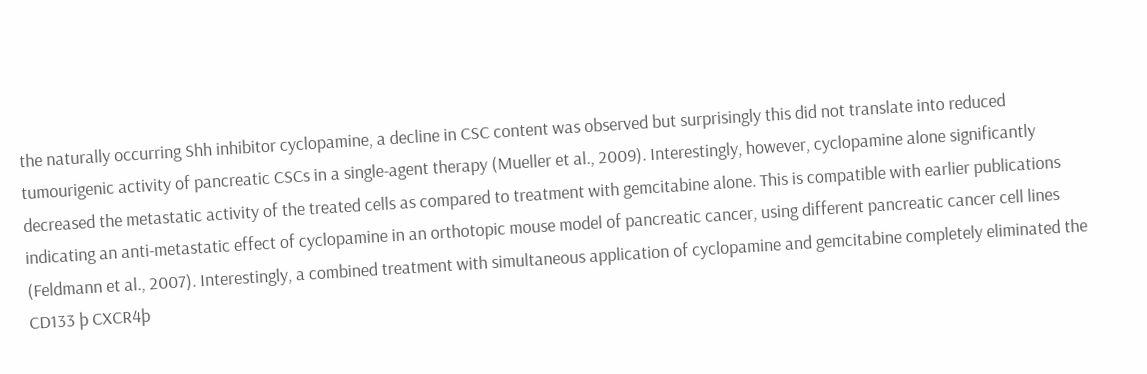the naturally occurring Shh inhibitor cyclopamine, a decline in CSC content was observed but surprisingly this did not translate into reduced tumourigenic activity of pancreatic CSCs in a single-agent therapy (Mueller et al., 2009). Interestingly, however, cyclopamine alone significantly decreased the metastatic activity of the treated cells as compared to treatment with gemcitabine alone. This is compatible with earlier publications indicating an anti-metastatic effect of cyclopamine in an orthotopic mouse model of pancreatic cancer, using different pancreatic cancer cell lines (Feldmann et al., 2007). Interestingly, a combined treatment with simultaneous application of cyclopamine and gemcitabine completely eliminated the CD133 þ CXCR4þ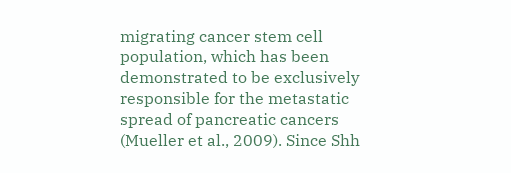migrating cancer stem cell population, which has been demonstrated to be exclusively responsible for the metastatic spread of pancreatic cancers (Mueller et al., 2009). Since Shh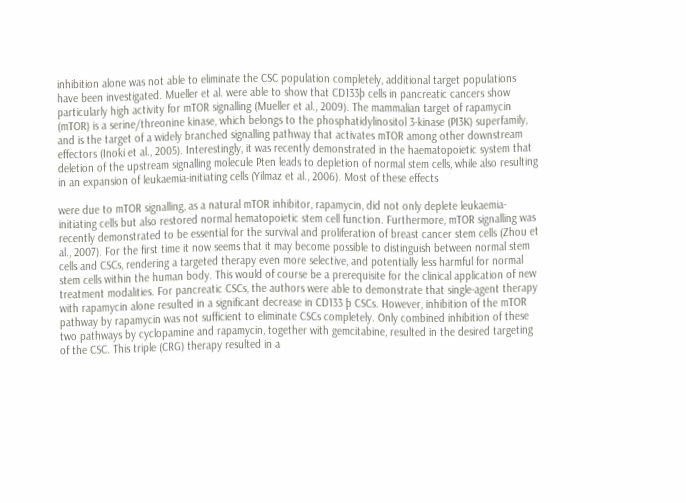inhibition alone was not able to eliminate the CSC population completely, additional target populations have been investigated. Mueller et al. were able to show that CD133þ cells in pancreatic cancers show particularly high activity for mTOR signalling (Mueller et al., 2009). The mammalian target of rapamycin (mTOR) is a serine/threonine kinase, which belongs to the phosphatidylinositol 3-kinase (PI3K) superfamily, and is the target of a widely branched signalling pathway that activates mTOR among other downstream effectors (Inoki et al., 2005). Interestingly, it was recently demonstrated in the haematopoietic system that deletion of the upstream signalling molecule Pten leads to depletion of normal stem cells, while also resulting in an expansion of leukaemia-initiating cells (Yilmaz et al., 2006). Most of these effects

were due to mTOR signalling, as a natural mTOR inhibitor, rapamycin, did not only deplete leukaemia-initiating cells but also restored normal hematopoietic stem cell function. Furthermore, mTOR signalling was recently demonstrated to be essential for the survival and proliferation of breast cancer stem cells (Zhou et al., 2007). For the first time it now seems that it may become possible to distinguish between normal stem cells and CSCs, rendering a targeted therapy even more selective, and potentially less harmful for normal stem cells within the human body. This would of course be a prerequisite for the clinical application of new treatment modalities. For pancreatic CSCs, the authors were able to demonstrate that single-agent therapy with rapamycin alone resulted in a significant decrease in CD133 þ CSCs. However, inhibition of the mTOR pathway by rapamycin was not sufficient to eliminate CSCs completely. Only combined inhibition of these two pathways by cyclopamine and rapamycin, together with gemcitabine, resulted in the desired targeting of the CSC. This triple (CRG) therapy resulted in a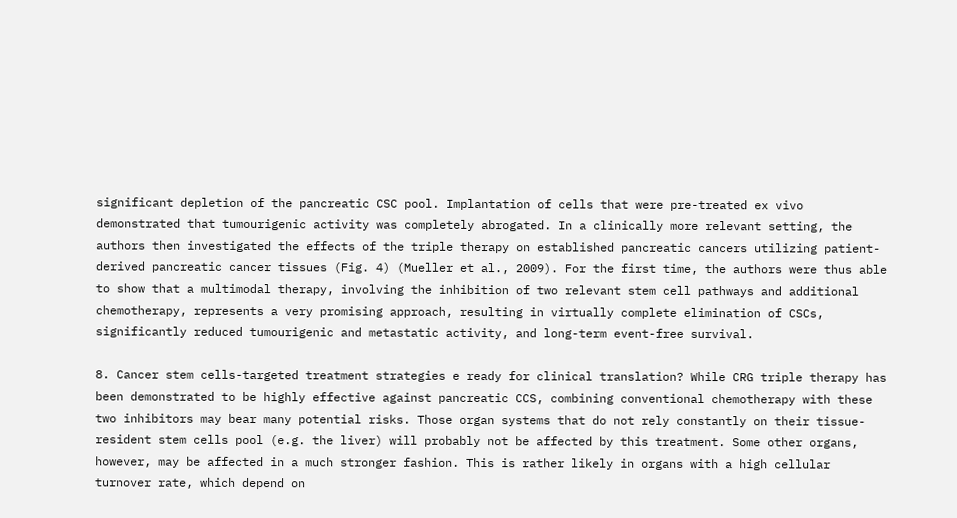significant depletion of the pancreatic CSC pool. Implantation of cells that were pre-treated ex vivo demonstrated that tumourigenic activity was completely abrogated. In a clinically more relevant setting, the authors then investigated the effects of the triple therapy on established pancreatic cancers utilizing patient-derived pancreatic cancer tissues (Fig. 4) (Mueller et al., 2009). For the first time, the authors were thus able to show that a multimodal therapy, involving the inhibition of two relevant stem cell pathways and additional chemotherapy, represents a very promising approach, resulting in virtually complete elimination of CSCs, significantly reduced tumourigenic and metastatic activity, and long-term event-free survival.

8. Cancer stem cells-targeted treatment strategies e ready for clinical translation? While CRG triple therapy has been demonstrated to be highly effective against pancreatic CCS, combining conventional chemotherapy with these two inhibitors may bear many potential risks. Those organ systems that do not rely constantly on their tissue-resident stem cells pool (e.g. the liver) will probably not be affected by this treatment. Some other organs, however, may be affected in a much stronger fashion. This is rather likely in organs with a high cellular turnover rate, which depend on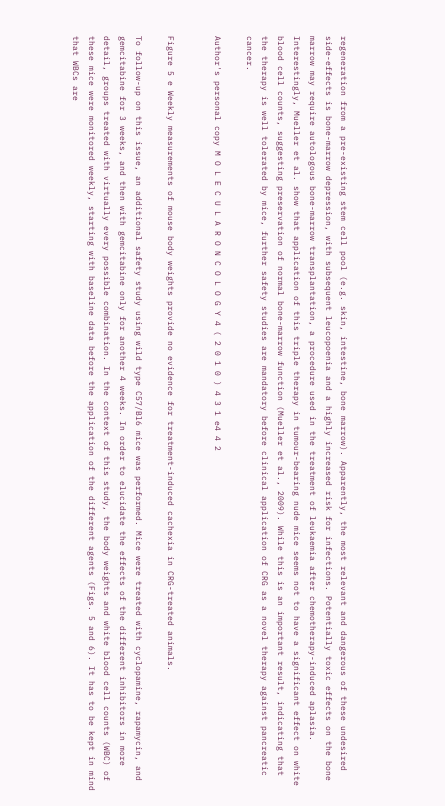regeneration from a pre-existing stem cell pool (e.g. skin, intestine, bone marrow). Apparently, the most relevant and dangerous of these undesired side-effects is bone-marrow depression, with subsequent leucopoenia and a highly increased risk for infections. Potentially toxic effects on the bone marrow may require autologous bone-marrow transplantation, a procedure used in the treatment of leukaemia after chemotherapy-induced aplasia. Interestingly, Mueller et al. show that application of this triple therapy in tumour-bearing nude mice seems not to have a significant effect on white blood cell counts, suggesting preservation of normal bone-marrow function (Mueller et al., 2009). While this is an important result, indicating that the therapy is well tolerated by mice, further safety studies are mandatory before clinical application of CRG as a novel therapy against pancreatic cancer.

Author's personal copy M O L E C U L A R O N C O L O G Y 4 ( 2 0 1 0 ) 4 3 1 e4 4 2


Figure 5 e Weekly measurements of mouse body weights provide no evidence for treatment-induced cachexia in CRG-treated animals.

To follow-up on this issue, an additional safety study using wild type C57/Bl6 mice was performed. Mice were treated with cyclopamine, rapamycin, and gemcitabine for 3 weeks, and then with gemcitabine only for another 4 weeks. In order to elucidate the effects of the different inhibitors in more detail, groups treated with virtually every possible combination. In the context of this study, the body weights and white blood cell counts (WBC) of these mice were monitored weekly, starting with baseline data before the application of the different agents (Figs. 5 and 6). It has to be kept in mind that WBCs are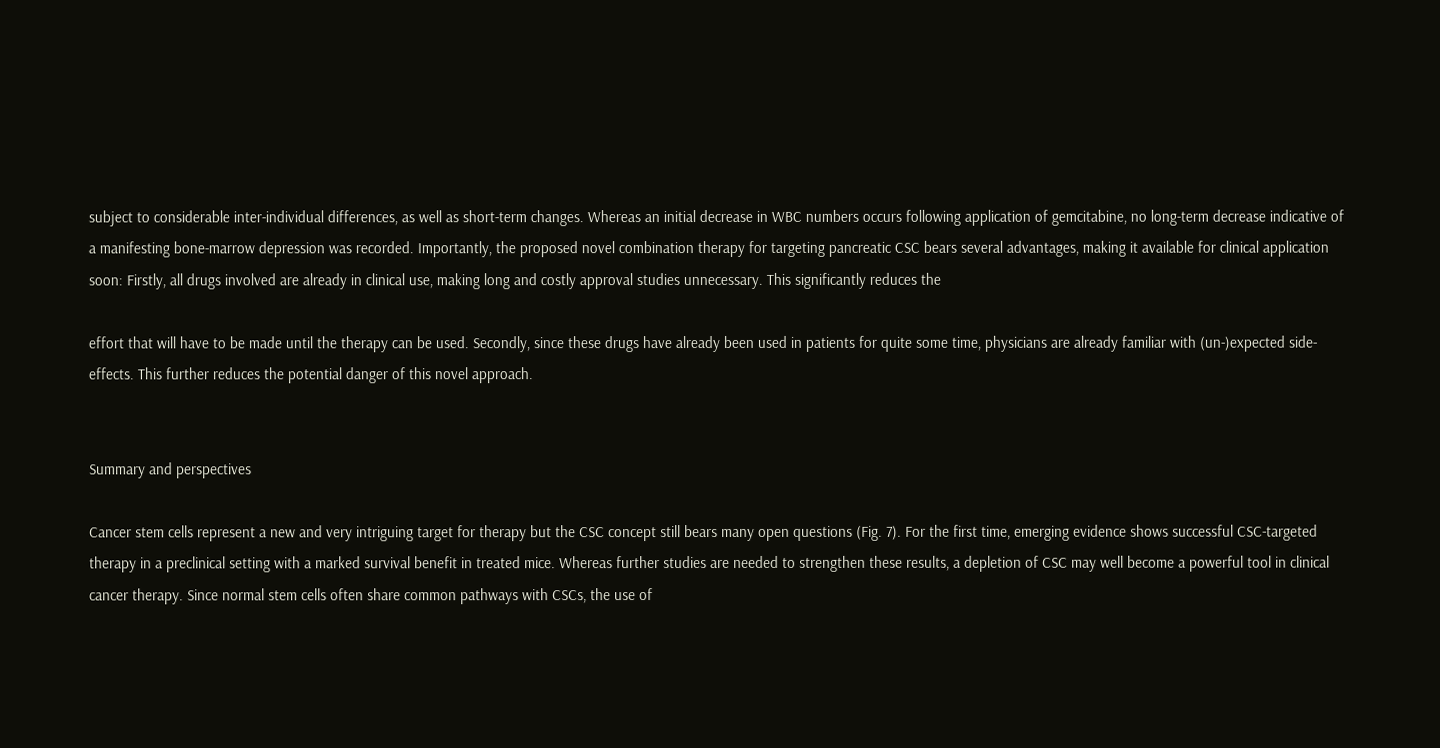subject to considerable inter-individual differences, as well as short-term changes. Whereas an initial decrease in WBC numbers occurs following application of gemcitabine, no long-term decrease indicative of a manifesting bone-marrow depression was recorded. Importantly, the proposed novel combination therapy for targeting pancreatic CSC bears several advantages, making it available for clinical application soon: Firstly, all drugs involved are already in clinical use, making long and costly approval studies unnecessary. This significantly reduces the

effort that will have to be made until the therapy can be used. Secondly, since these drugs have already been used in patients for quite some time, physicians are already familiar with (un-)expected side-effects. This further reduces the potential danger of this novel approach.


Summary and perspectives

Cancer stem cells represent a new and very intriguing target for therapy but the CSC concept still bears many open questions (Fig. 7). For the first time, emerging evidence shows successful CSC-targeted therapy in a preclinical setting with a marked survival benefit in treated mice. Whereas further studies are needed to strengthen these results, a depletion of CSC may well become a powerful tool in clinical cancer therapy. Since normal stem cells often share common pathways with CSCs, the use of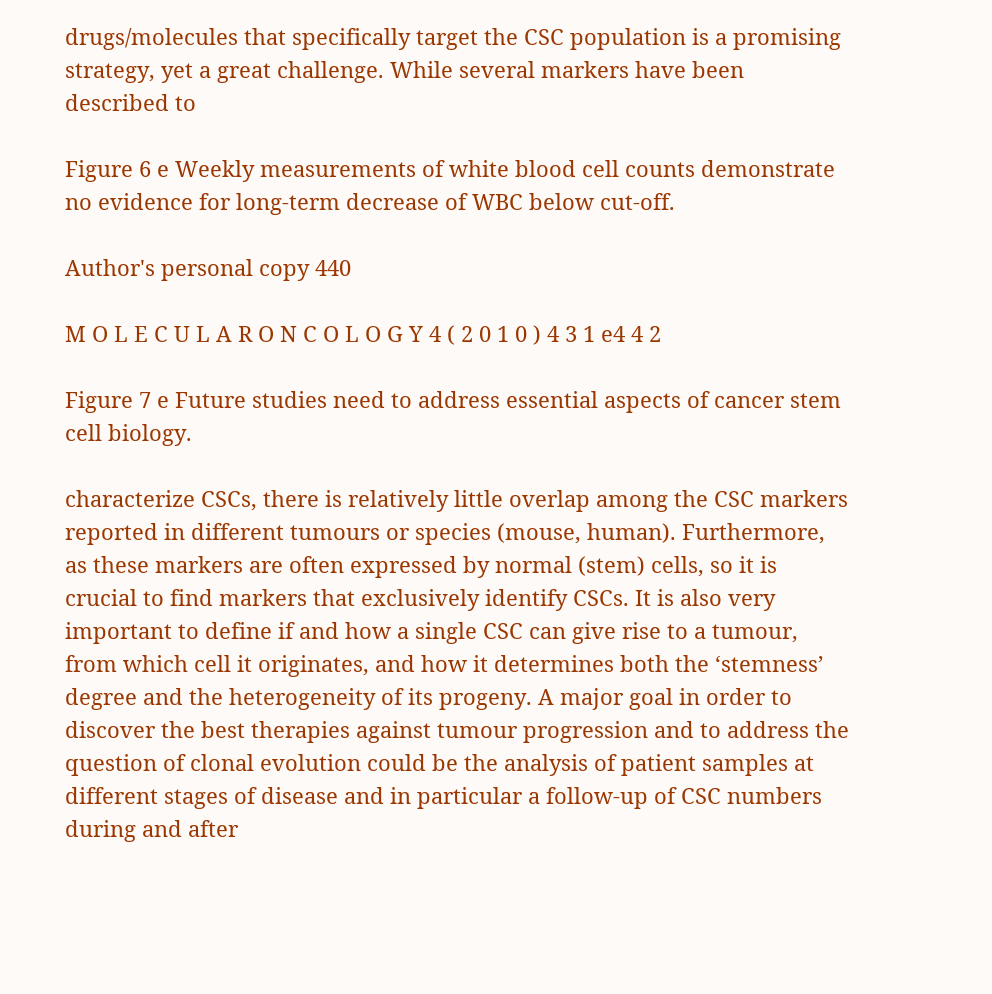drugs/molecules that specifically target the CSC population is a promising strategy, yet a great challenge. While several markers have been described to

Figure 6 e Weekly measurements of white blood cell counts demonstrate no evidence for long-term decrease of WBC below cut-off.

Author's personal copy 440

M O L E C U L A R O N C O L O G Y 4 ( 2 0 1 0 ) 4 3 1 e4 4 2

Figure 7 e Future studies need to address essential aspects of cancer stem cell biology.

characterize CSCs, there is relatively little overlap among the CSC markers reported in different tumours or species (mouse, human). Furthermore, as these markers are often expressed by normal (stem) cells, so it is crucial to find markers that exclusively identify CSCs. It is also very important to define if and how a single CSC can give rise to a tumour, from which cell it originates, and how it determines both the ‘stemness’ degree and the heterogeneity of its progeny. A major goal in order to discover the best therapies against tumour progression and to address the question of clonal evolution could be the analysis of patient samples at different stages of disease and in particular a follow-up of CSC numbers during and after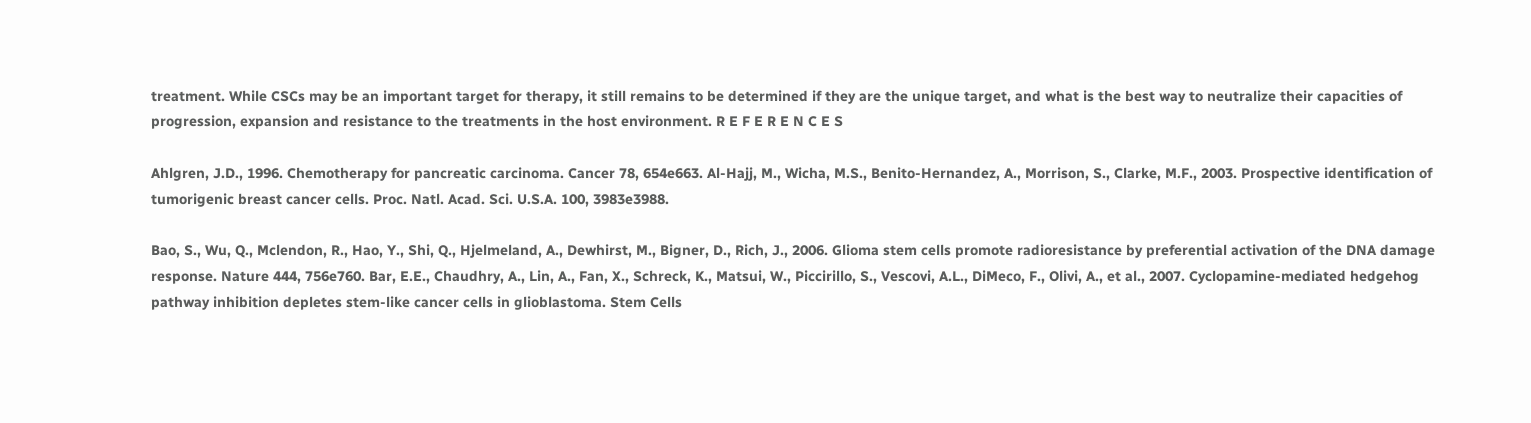treatment. While CSCs may be an important target for therapy, it still remains to be determined if they are the unique target, and what is the best way to neutralize their capacities of progression, expansion and resistance to the treatments in the host environment. R E F E R E N C E S

Ahlgren, J.D., 1996. Chemotherapy for pancreatic carcinoma. Cancer 78, 654e663. Al-Hajj, M., Wicha, M.S., Benito-Hernandez, A., Morrison, S., Clarke, M.F., 2003. Prospective identification of tumorigenic breast cancer cells. Proc. Natl. Acad. Sci. U.S.A. 100, 3983e3988.

Bao, S., Wu, Q., Mclendon, R., Hao, Y., Shi, Q., Hjelmeland, A., Dewhirst, M., Bigner, D., Rich, J., 2006. Glioma stem cells promote radioresistance by preferential activation of the DNA damage response. Nature 444, 756e760. Bar, E.E., Chaudhry, A., Lin, A., Fan, X., Schreck, K., Matsui, W., Piccirillo, S., Vescovi, A.L., DiMeco, F., Olivi, A., et al., 2007. Cyclopamine-mediated hedgehog pathway inhibition depletes stem-like cancer cells in glioblastoma. Stem Cells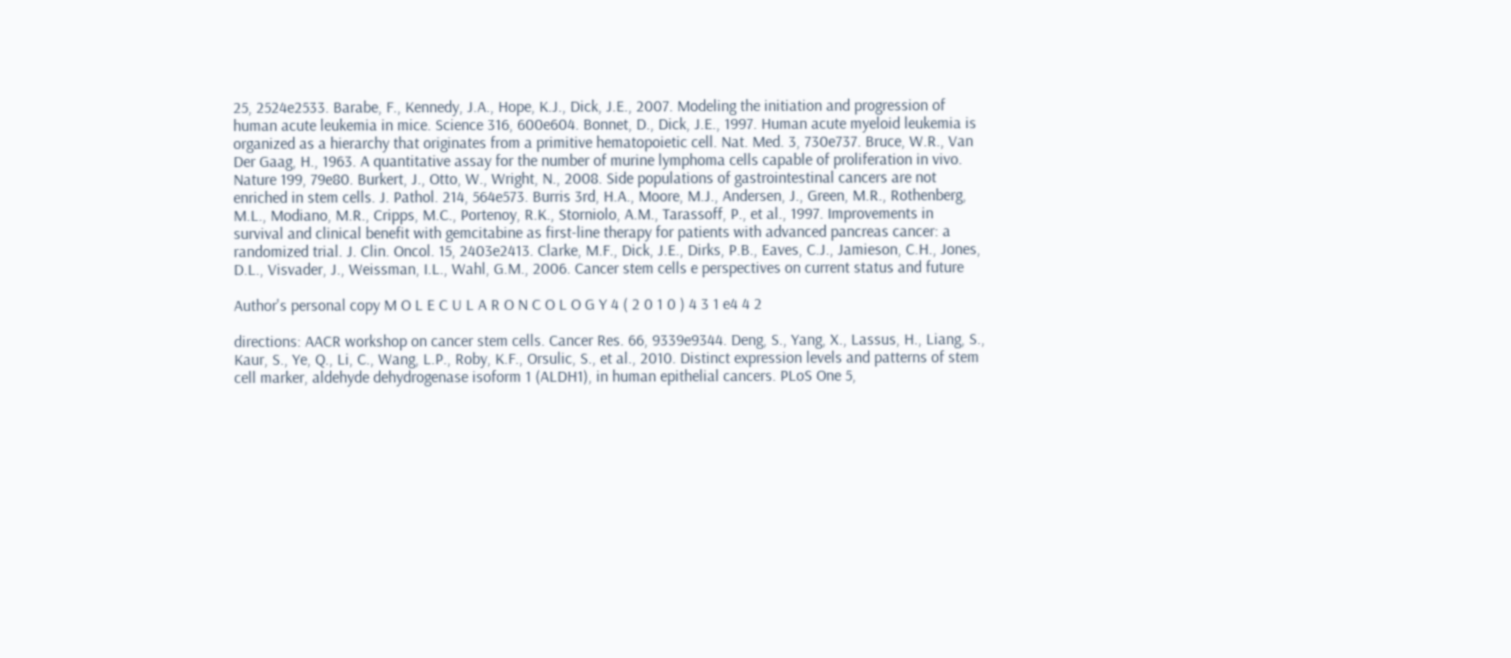25, 2524e2533. Barabe, F., Kennedy, J.A., Hope, K.J., Dick, J.E., 2007. Modeling the initiation and progression of human acute leukemia in mice. Science 316, 600e604. Bonnet, D., Dick, J.E., 1997. Human acute myeloid leukemia is organized as a hierarchy that originates from a primitive hematopoietic cell. Nat. Med. 3, 730e737. Bruce, W.R., Van Der Gaag, H., 1963. A quantitative assay for the number of murine lymphoma cells capable of proliferation in vivo. Nature 199, 79e80. Burkert, J., Otto, W., Wright, N., 2008. Side populations of gastrointestinal cancers are not enriched in stem cells. J. Pathol. 214, 564e573. Burris 3rd, H.A., Moore, M.J., Andersen, J., Green, M.R., Rothenberg, M.L., Modiano, M.R., Cripps, M.C., Portenoy, R.K., Storniolo, A.M., Tarassoff, P., et al., 1997. Improvements in survival and clinical benefit with gemcitabine as first-line therapy for patients with advanced pancreas cancer: a randomized trial. J. Clin. Oncol. 15, 2403e2413. Clarke, M.F., Dick, J.E., Dirks, P.B., Eaves, C.J., Jamieson, C.H., Jones, D.L., Visvader, J., Weissman, I.L., Wahl, G.M., 2006. Cancer stem cells e perspectives on current status and future

Author's personal copy M O L E C U L A R O N C O L O G Y 4 ( 2 0 1 0 ) 4 3 1 e4 4 2

directions: AACR workshop on cancer stem cells. Cancer Res. 66, 9339e9344. Deng, S., Yang, X., Lassus, H., Liang, S., Kaur, S., Ye, Q., Li, C., Wang, L.P., Roby, K.F., Orsulic, S., et al., 2010. Distinct expression levels and patterns of stem cell marker, aldehyde dehydrogenase isoform 1 (ALDH1), in human epithelial cancers. PLoS One 5,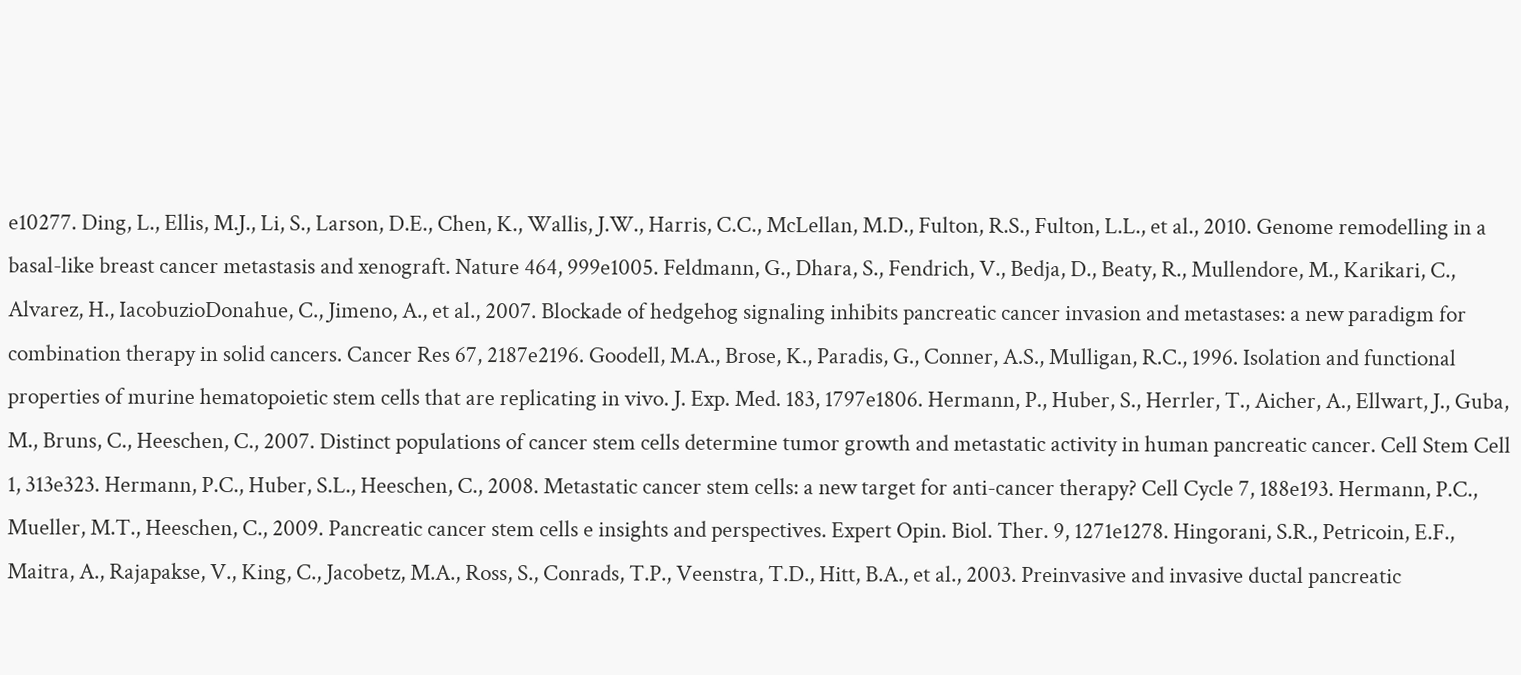e10277. Ding, L., Ellis, M.J., Li, S., Larson, D.E., Chen, K., Wallis, J.W., Harris, C.C., McLellan, M.D., Fulton, R.S., Fulton, L.L., et al., 2010. Genome remodelling in a basal-like breast cancer metastasis and xenograft. Nature 464, 999e1005. Feldmann, G., Dhara, S., Fendrich, V., Bedja, D., Beaty, R., Mullendore, M., Karikari, C., Alvarez, H., IacobuzioDonahue, C., Jimeno, A., et al., 2007. Blockade of hedgehog signaling inhibits pancreatic cancer invasion and metastases: a new paradigm for combination therapy in solid cancers. Cancer Res 67, 2187e2196. Goodell, M.A., Brose, K., Paradis, G., Conner, A.S., Mulligan, R.C., 1996. Isolation and functional properties of murine hematopoietic stem cells that are replicating in vivo. J. Exp. Med. 183, 1797e1806. Hermann, P., Huber, S., Herrler, T., Aicher, A., Ellwart, J., Guba, M., Bruns, C., Heeschen, C., 2007. Distinct populations of cancer stem cells determine tumor growth and metastatic activity in human pancreatic cancer. Cell Stem Cell 1, 313e323. Hermann, P.C., Huber, S.L., Heeschen, C., 2008. Metastatic cancer stem cells: a new target for anti-cancer therapy? Cell Cycle 7, 188e193. Hermann, P.C., Mueller, M.T., Heeschen, C., 2009. Pancreatic cancer stem cells e insights and perspectives. Expert Opin. Biol. Ther. 9, 1271e1278. Hingorani, S.R., Petricoin, E.F., Maitra, A., Rajapakse, V., King, C., Jacobetz, M.A., Ross, S., Conrads, T.P., Veenstra, T.D., Hitt, B.A., et al., 2003. Preinvasive and invasive ductal pancreatic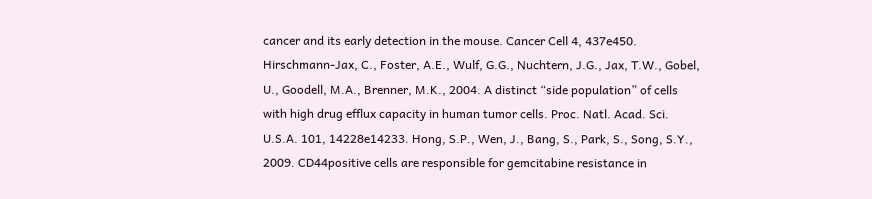cancer and its early detection in the mouse. Cancer Cell 4, 437e450. Hirschmann-Jax, C., Foster, A.E., Wulf, G.G., Nuchtern, J.G., Jax, T.W., Gobel, U., Goodell, M.A., Brenner, M.K., 2004. A distinct “side population” of cells with high drug efflux capacity in human tumor cells. Proc. Natl. Acad. Sci. U.S.A. 101, 14228e14233. Hong, S.P., Wen, J., Bang, S., Park, S., Song, S.Y., 2009. CD44positive cells are responsible for gemcitabine resistance in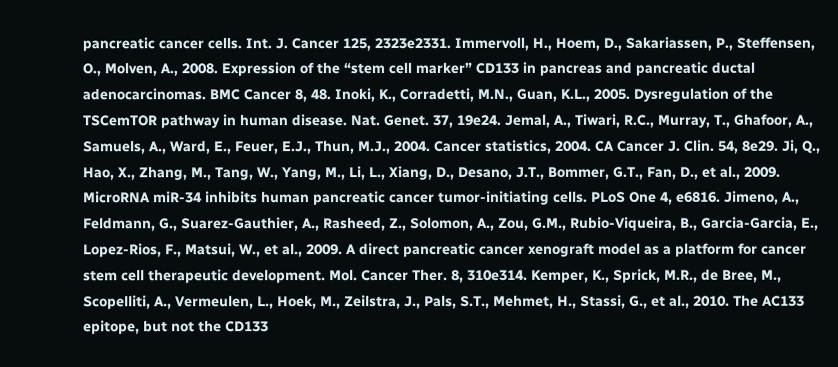pancreatic cancer cells. Int. J. Cancer 125, 2323e2331. Immervoll, H., Hoem, D., Sakariassen, P., Steffensen, O., Molven, A., 2008. Expression of the “stem cell marker” CD133 in pancreas and pancreatic ductal adenocarcinomas. BMC Cancer 8, 48. Inoki, K., Corradetti, M.N., Guan, K.L., 2005. Dysregulation of the TSCemTOR pathway in human disease. Nat. Genet. 37, 19e24. Jemal, A., Tiwari, R.C., Murray, T., Ghafoor, A., Samuels, A., Ward, E., Feuer, E.J., Thun, M.J., 2004. Cancer statistics, 2004. CA Cancer J. Clin. 54, 8e29. Ji, Q., Hao, X., Zhang, M., Tang, W., Yang, M., Li, L., Xiang, D., Desano, J.T., Bommer, G.T., Fan, D., et al., 2009. MicroRNA miR-34 inhibits human pancreatic cancer tumor-initiating cells. PLoS One 4, e6816. Jimeno, A., Feldmann, G., Suarez-Gauthier, A., Rasheed, Z., Solomon, A., Zou, G.M., Rubio-Viqueira, B., Garcia-Garcia, E., Lopez-Rios, F., Matsui, W., et al., 2009. A direct pancreatic cancer xenograft model as a platform for cancer stem cell therapeutic development. Mol. Cancer Ther. 8, 310e314. Kemper, K., Sprick, M.R., de Bree, M., Scopelliti, A., Vermeulen, L., Hoek, M., Zeilstra, J., Pals, S.T., Mehmet, H., Stassi, G., et al., 2010. The AC133 epitope, but not the CD133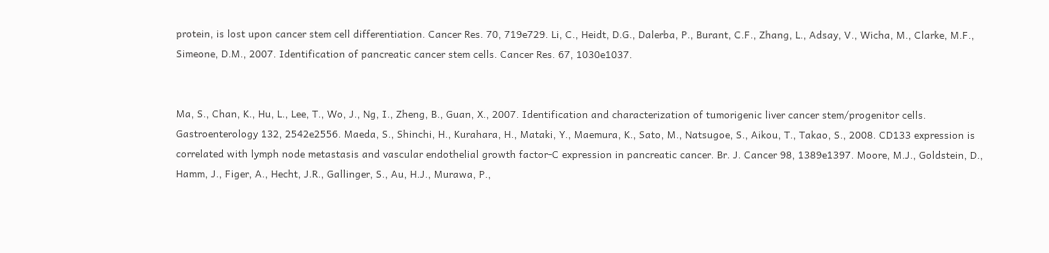protein, is lost upon cancer stem cell differentiation. Cancer Res. 70, 719e729. Li, C., Heidt, D.G., Dalerba, P., Burant, C.F., Zhang, L., Adsay, V., Wicha, M., Clarke, M.F., Simeone, D.M., 2007. Identification of pancreatic cancer stem cells. Cancer Res. 67, 1030e1037.


Ma, S., Chan, K., Hu, L., Lee, T., Wo, J., Ng, I., Zheng, B., Guan, X., 2007. Identification and characterization of tumorigenic liver cancer stem/progenitor cells. Gastroenterology 132, 2542e2556. Maeda, S., Shinchi, H., Kurahara, H., Mataki, Y., Maemura, K., Sato, M., Natsugoe, S., Aikou, T., Takao, S., 2008. CD133 expression is correlated with lymph node metastasis and vascular endothelial growth factor-C expression in pancreatic cancer. Br. J. Cancer 98, 1389e1397. Moore, M.J., Goldstein, D., Hamm, J., Figer, A., Hecht, J.R., Gallinger, S., Au, H.J., Murawa, P.,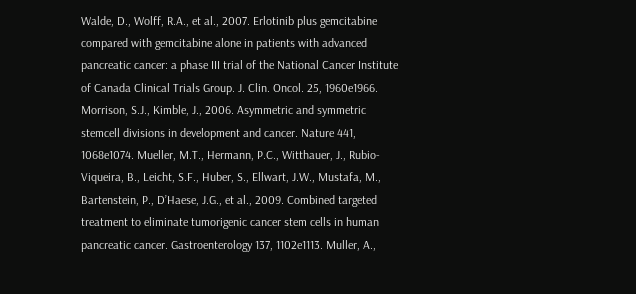Walde, D., Wolff, R.A., et al., 2007. Erlotinib plus gemcitabine compared with gemcitabine alone in patients with advanced pancreatic cancer: a phase III trial of the National Cancer Institute of Canada Clinical Trials Group. J. Clin. Oncol. 25, 1960e1966. Morrison, S.J., Kimble, J., 2006. Asymmetric and symmetric stemcell divisions in development and cancer. Nature 441, 1068e1074. Mueller, M.T., Hermann, P.C., Witthauer, J., Rubio-Viqueira, B., Leicht, S.F., Huber, S., Ellwart, J.W., Mustafa, M., Bartenstein, P., D’Haese, J.G., et al., 2009. Combined targeted treatment to eliminate tumorigenic cancer stem cells in human pancreatic cancer. Gastroenterology 137, 1102e1113. Muller, A.,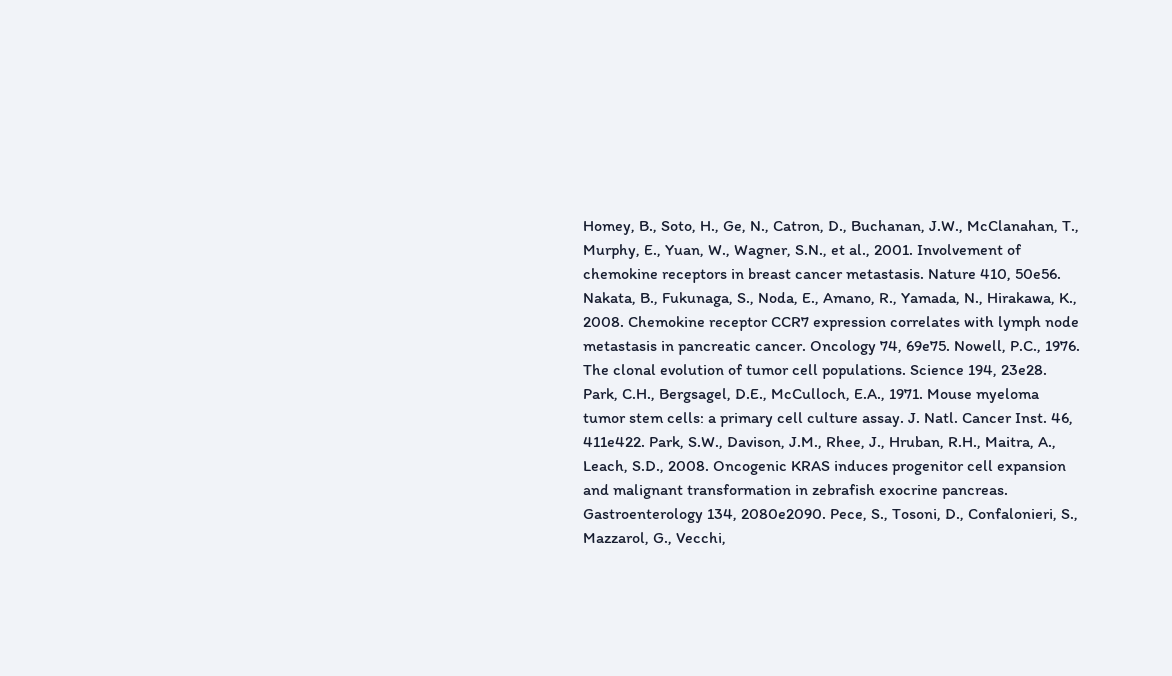Homey, B., Soto, H., Ge, N., Catron, D., Buchanan, J.W., McClanahan, T., Murphy, E., Yuan, W., Wagner, S.N., et al., 2001. Involvement of chemokine receptors in breast cancer metastasis. Nature 410, 50e56. Nakata, B., Fukunaga, S., Noda, E., Amano, R., Yamada, N., Hirakawa, K., 2008. Chemokine receptor CCR7 expression correlates with lymph node metastasis in pancreatic cancer. Oncology 74, 69e75. Nowell, P.C., 1976. The clonal evolution of tumor cell populations. Science 194, 23e28. Park, C.H., Bergsagel, D.E., McCulloch, E.A., 1971. Mouse myeloma tumor stem cells: a primary cell culture assay. J. Natl. Cancer Inst. 46, 411e422. Park, S.W., Davison, J.M., Rhee, J., Hruban, R.H., Maitra, A., Leach, S.D., 2008. Oncogenic KRAS induces progenitor cell expansion and malignant transformation in zebrafish exocrine pancreas. Gastroenterology 134, 2080e2090. Pece, S., Tosoni, D., Confalonieri, S., Mazzarol, G., Vecchi,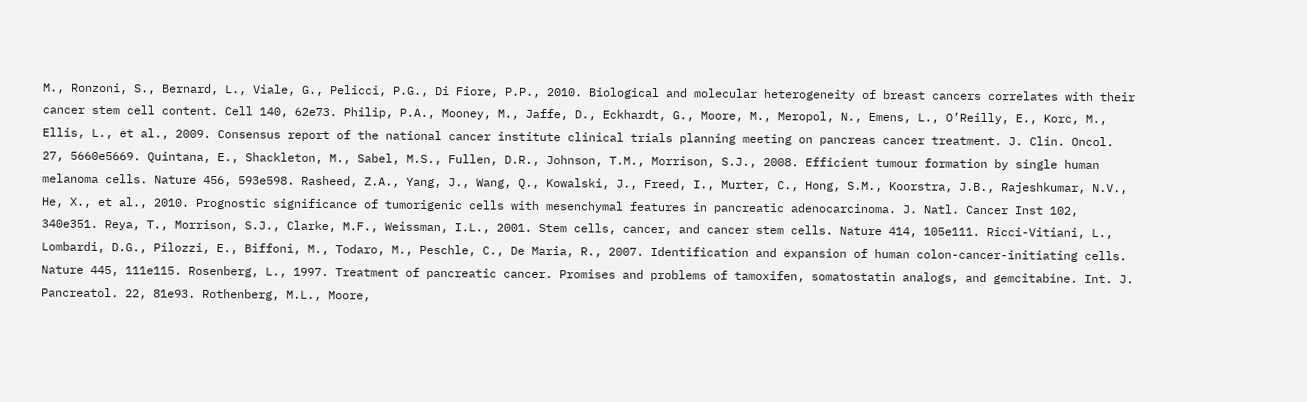M., Ronzoni, S., Bernard, L., Viale, G., Pelicci, P.G., Di Fiore, P.P., 2010. Biological and molecular heterogeneity of breast cancers correlates with their cancer stem cell content. Cell 140, 62e73. Philip, P.A., Mooney, M., Jaffe, D., Eckhardt, G., Moore, M., Meropol, N., Emens, L., O’Reilly, E., Korc, M., Ellis, L., et al., 2009. Consensus report of the national cancer institute clinical trials planning meeting on pancreas cancer treatment. J. Clin. Oncol. 27, 5660e5669. Quintana, E., Shackleton, M., Sabel, M.S., Fullen, D.R., Johnson, T.M., Morrison, S.J., 2008. Efficient tumour formation by single human melanoma cells. Nature 456, 593e598. Rasheed, Z.A., Yang, J., Wang, Q., Kowalski, J., Freed, I., Murter, C., Hong, S.M., Koorstra, J.B., Rajeshkumar, N.V., He, X., et al., 2010. Prognostic significance of tumorigenic cells with mesenchymal features in pancreatic adenocarcinoma. J. Natl. Cancer Inst 102, 340e351. Reya, T., Morrison, S.J., Clarke, M.F., Weissman, I.L., 2001. Stem cells, cancer, and cancer stem cells. Nature 414, 105e111. Ricci-Vitiani, L., Lombardi, D.G., Pilozzi, E., Biffoni, M., Todaro, M., Peschle, C., De Maria, R., 2007. Identification and expansion of human colon-cancer-initiating cells. Nature 445, 111e115. Rosenberg, L., 1997. Treatment of pancreatic cancer. Promises and problems of tamoxifen, somatostatin analogs, and gemcitabine. Int. J. Pancreatol. 22, 81e93. Rothenberg, M.L., Moore,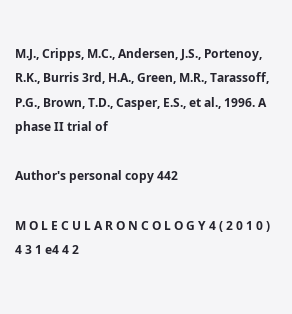M.J., Cripps, M.C., Andersen, J.S., Portenoy, R.K., Burris 3rd, H.A., Green, M.R., Tarassoff, P.G., Brown, T.D., Casper, E.S., et al., 1996. A phase II trial of

Author's personal copy 442

M O L E C U L A R O N C O L O G Y 4 ( 2 0 1 0 ) 4 3 1 e4 4 2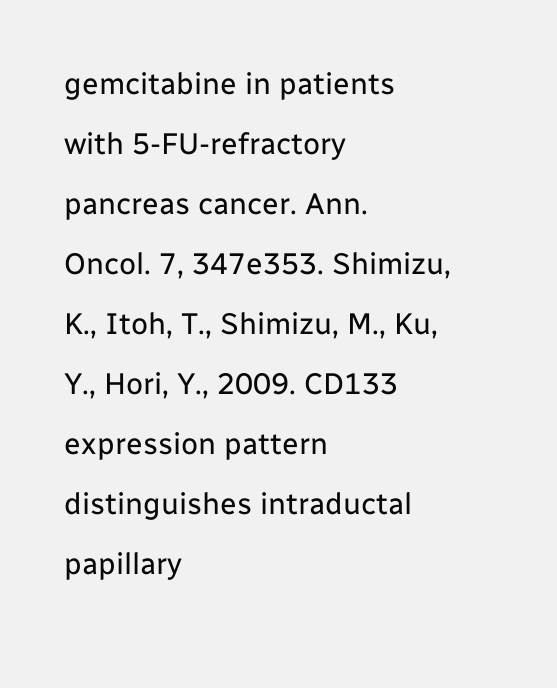gemcitabine in patients with 5-FU-refractory pancreas cancer. Ann. Oncol. 7, 347e353. Shimizu, K., Itoh, T., Shimizu, M., Ku, Y., Hori, Y., 2009. CD133 expression pattern distinguishes intraductal papillary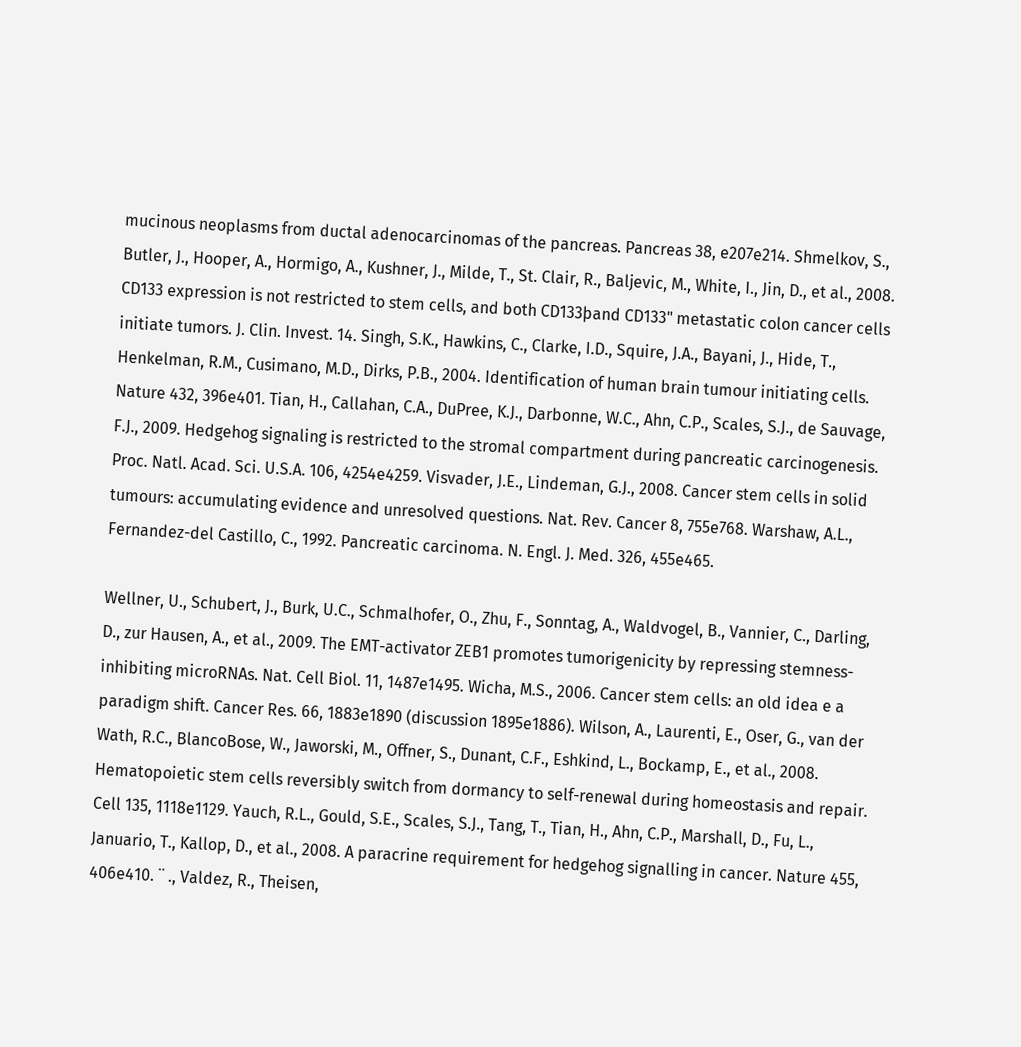mucinous neoplasms from ductal adenocarcinomas of the pancreas. Pancreas 38, e207e214. Shmelkov, S., Butler, J., Hooper, A., Hormigo, A., Kushner, J., Milde, T., St. Clair, R., Baljevic, M., White, I., Jin, D., et al., 2008. CD133 expression is not restricted to stem cells, and both CD133þand CD133" metastatic colon cancer cells initiate tumors. J. Clin. Invest. 14. Singh, S.K., Hawkins, C., Clarke, I.D., Squire, J.A., Bayani, J., Hide, T., Henkelman, R.M., Cusimano, M.D., Dirks, P.B., 2004. Identification of human brain tumour initiating cells. Nature 432, 396e401. Tian, H., Callahan, C.A., DuPree, K.J., Darbonne, W.C., Ahn, C.P., Scales, S.J., de Sauvage, F.J., 2009. Hedgehog signaling is restricted to the stromal compartment during pancreatic carcinogenesis. Proc. Natl. Acad. Sci. U.S.A. 106, 4254e4259. Visvader, J.E., Lindeman, G.J., 2008. Cancer stem cells in solid tumours: accumulating evidence and unresolved questions. Nat. Rev. Cancer 8, 755e768. Warshaw, A.L., Fernandez-del Castillo, C., 1992. Pancreatic carcinoma. N. Engl. J. Med. 326, 455e465.

Wellner, U., Schubert, J., Burk, U.C., Schmalhofer, O., Zhu, F., Sonntag, A., Waldvogel, B., Vannier, C., Darling, D., zur Hausen, A., et al., 2009. The EMT-activator ZEB1 promotes tumorigenicity by repressing stemness-inhibiting microRNAs. Nat. Cell Biol. 11, 1487e1495. Wicha, M.S., 2006. Cancer stem cells: an old idea e a paradigm shift. Cancer Res. 66, 1883e1890 (discussion 1895e1886). Wilson, A., Laurenti, E., Oser, G., van der Wath, R.C., BlancoBose, W., Jaworski, M., Offner, S., Dunant, C.F., Eshkind, L., Bockamp, E., et al., 2008. Hematopoietic stem cells reversibly switch from dormancy to self-renewal during homeostasis and repair. Cell 135, 1118e1129. Yauch, R.L., Gould, S.E., Scales, S.J., Tang, T., Tian, H., Ahn, C.P., Marshall, D., Fu, L., Januario, T., Kallop, D., et al., 2008. A paracrine requirement for hedgehog signalling in cancer. Nature 455, 406e410. ¨ ., Valdez, R., Theisen,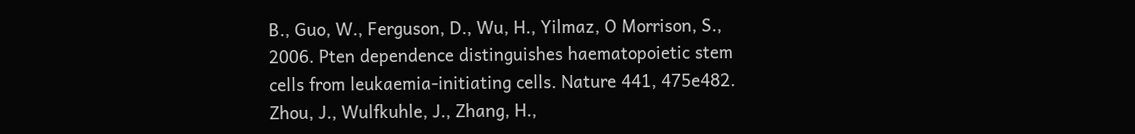B., Guo, W., Ferguson, D., Wu, H., Yilmaz, O Morrison, S., 2006. Pten dependence distinguishes haematopoietic stem cells from leukaemia-initiating cells. Nature 441, 475e482. Zhou, J., Wulfkuhle, J., Zhang, H.,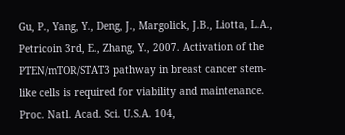Gu, P., Yang, Y., Deng, J., Margolick, J.B., Liotta, L.A., Petricoin 3rd, E., Zhang, Y., 2007. Activation of the PTEN/mTOR/STAT3 pathway in breast cancer stem-like cells is required for viability and maintenance. Proc. Natl. Acad. Sci. U.S.A. 104,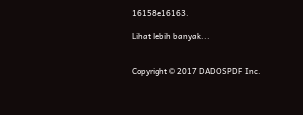16158e16163.

Lihat lebih banyak...


Copyright © 2017 DADOSPDF Inc.